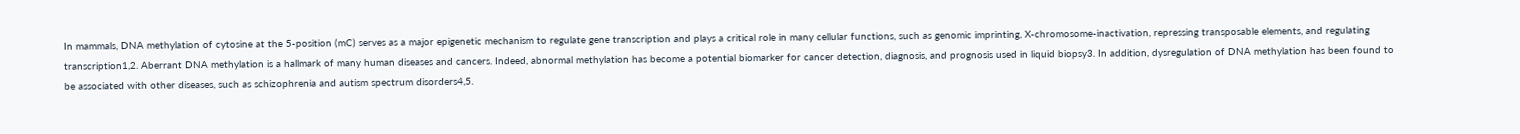In mammals, DNA methylation of cytosine at the 5-position (mC) serves as a major epigenetic mechanism to regulate gene transcription and plays a critical role in many cellular functions, such as genomic imprinting, X-chromosome-inactivation, repressing transposable elements, and regulating transcription1,2. Aberrant DNA methylation is a hallmark of many human diseases and cancers. Indeed, abnormal methylation has become a potential biomarker for cancer detection, diagnosis, and prognosis used in liquid biopsy3. In addition, dysregulation of DNA methylation has been found to be associated with other diseases, such as schizophrenia and autism spectrum disorders4,5.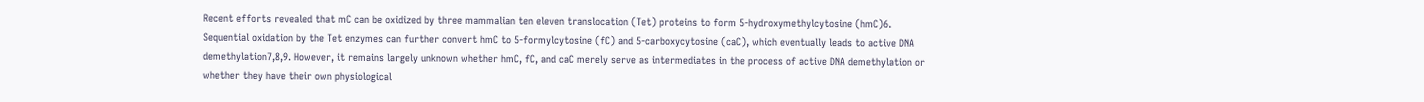Recent efforts revealed that mC can be oxidized by three mammalian ten eleven translocation (Tet) proteins to form 5-hydroxymethylcytosine (hmC)6. Sequential oxidation by the Tet enzymes can further convert hmC to 5-formylcytosine (fC) and 5-carboxycytosine (caC), which eventually leads to active DNA demethylation7,8,9. However, it remains largely unknown whether hmC, fC, and caC merely serve as intermediates in the process of active DNA demethylation or whether they have their own physiological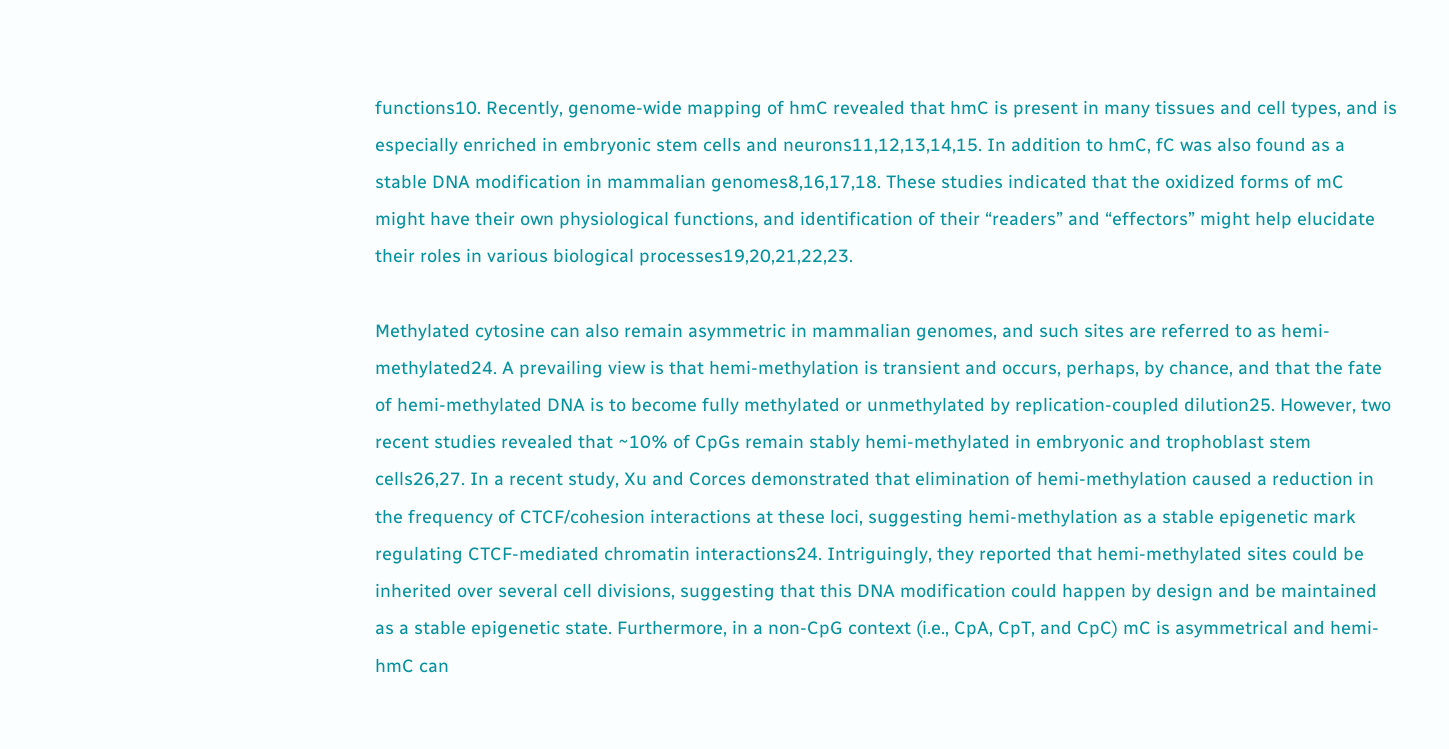functions10. Recently, genome-wide mapping of hmC revealed that hmC is present in many tissues and cell types, and is especially enriched in embryonic stem cells and neurons11,12,13,14,15. In addition to hmC, fC was also found as a stable DNA modification in mammalian genomes8,16,17,18. These studies indicated that the oxidized forms of mC might have their own physiological functions, and identification of their “readers” and “effectors” might help elucidate their roles in various biological processes19,20,21,22,23.

Methylated cytosine can also remain asymmetric in mammalian genomes, and such sites are referred to as hemi-methylated24. A prevailing view is that hemi-methylation is transient and occurs, perhaps, by chance, and that the fate of hemi-methylated DNA is to become fully methylated or unmethylated by replication-coupled dilution25. However, two recent studies revealed that ~10% of CpGs remain stably hemi-methylated in embryonic and trophoblast stem cells26,27. In a recent study, Xu and Corces demonstrated that elimination of hemi-methylation caused a reduction in the frequency of CTCF/cohesion interactions at these loci, suggesting hemi-methylation as a stable epigenetic mark regulating CTCF-mediated chromatin interactions24. Intriguingly, they reported that hemi-methylated sites could be inherited over several cell divisions, suggesting that this DNA modification could happen by design and be maintained as a stable epigenetic state. Furthermore, in a non-CpG context (i.e., CpA, CpT, and CpC) mC is asymmetrical and hemi-hmC can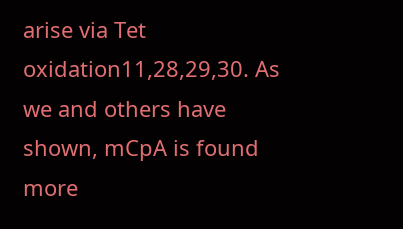arise via Tet oxidation11,28,29,30. As we and others have shown, mCpA is found more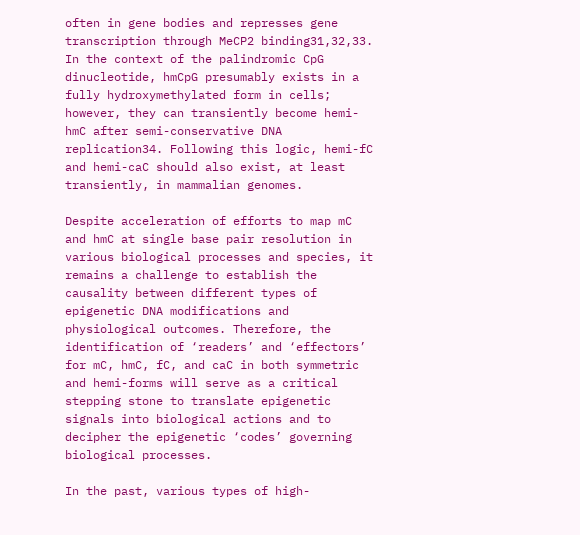often in gene bodies and represses gene transcription through MeCP2 binding31,32,33. In the context of the palindromic CpG dinucleotide, hmCpG presumably exists in a fully hydroxymethylated form in cells; however, they can transiently become hemi-hmC after semi-conservative DNA replication34. Following this logic, hemi-fC and hemi-caC should also exist, at least transiently, in mammalian genomes.

Despite acceleration of efforts to map mC and hmC at single base pair resolution in various biological processes and species, it remains a challenge to establish the causality between different types of epigenetic DNA modifications and physiological outcomes. Therefore, the identification of ‘readers’ and ‘effectors’ for mC, hmC, fC, and caC in both symmetric and hemi-forms will serve as a critical stepping stone to translate epigenetic signals into biological actions and to decipher the epigenetic ‘codes’ governing biological processes.

In the past, various types of high-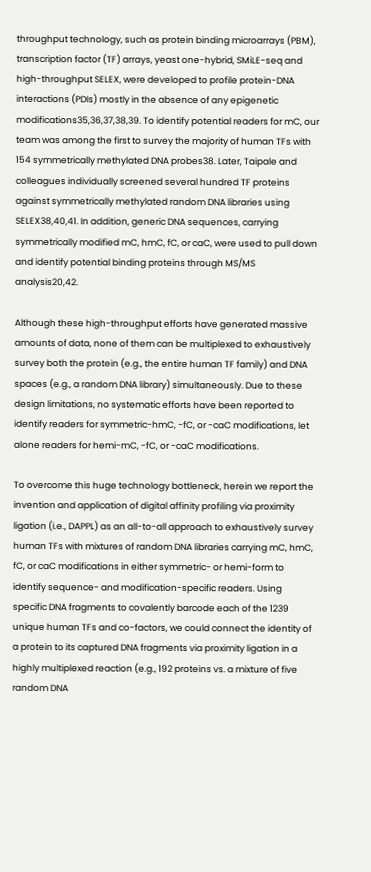throughput technology, such as protein binding microarrays (PBM), transcription factor (TF) arrays, yeast one-hybrid, SMiLE-seq and high-throughput SELEX, were developed to profile protein-DNA interactions (PDIs) mostly in the absence of any epigenetic modifications35,36,37,38,39. To identify potential readers for mC, our team was among the first to survey the majority of human TFs with 154 symmetrically methylated DNA probes38. Later, Taipale and colleagues individually screened several hundred TF proteins against symmetrically methylated random DNA libraries using SELEX38,40,41. In addition, generic DNA sequences, carrying symmetrically modified mC, hmC, fC, or caC, were used to pull down and identify potential binding proteins through MS/MS analysis20,42.

Although these high-throughput efforts have generated massive amounts of data, none of them can be multiplexed to exhaustively survey both the protein (e.g., the entire human TF family) and DNA spaces (e.g., a random DNA library) simultaneously. Due to these design limitations, no systematic efforts have been reported to identify readers for symmetric-hmC, -fC, or -caC modifications, let alone readers for hemi-mC, -fC, or -caC modifications.

To overcome this huge technology bottleneck, herein we report the invention and application of digital affinity profiling via proximity ligation (i.e., DAPPL) as an all-to-all approach to exhaustively survey human TFs with mixtures of random DNA libraries carrying mC, hmC, fC, or caC modifications in either symmetric- or hemi-form to identify sequence- and modification-specific readers. Using specific DNA fragments to covalently barcode each of the 1239 unique human TFs and co-factors, we could connect the identity of a protein to its captured DNA fragments via proximity ligation in a highly multiplexed reaction (e.g., 192 proteins vs. a mixture of five random DNA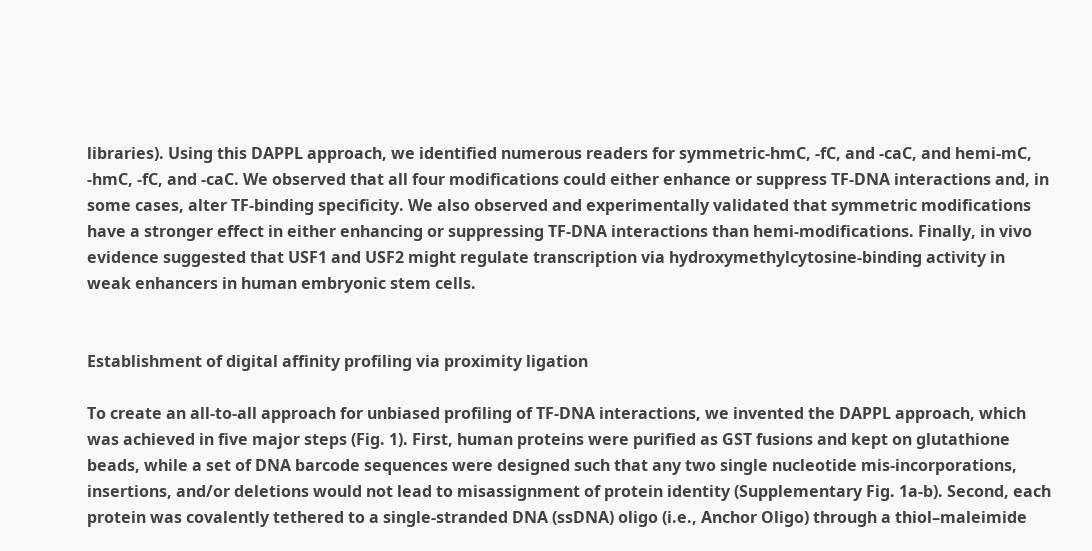libraries). Using this DAPPL approach, we identified numerous readers for symmetric-hmC, -fC, and -caC, and hemi-mC, -hmC, -fC, and -caC. We observed that all four modifications could either enhance or suppress TF-DNA interactions and, in some cases, alter TF-binding specificity. We also observed and experimentally validated that symmetric modifications have a stronger effect in either enhancing or suppressing TF-DNA interactions than hemi-modifications. Finally, in vivo evidence suggested that USF1 and USF2 might regulate transcription via hydroxymethylcytosine-binding activity in weak enhancers in human embryonic stem cells.


Establishment of digital affinity profiling via proximity ligation

To create an all-to-all approach for unbiased profiling of TF-DNA interactions, we invented the DAPPL approach, which was achieved in five major steps (Fig. 1). First, human proteins were purified as GST fusions and kept on glutathione beads, while a set of DNA barcode sequences were designed such that any two single nucleotide mis-incorporations, insertions, and/or deletions would not lead to misassignment of protein identity (Supplementary Fig. 1a-b). Second, each protein was covalently tethered to a single-stranded DNA (ssDNA) oligo (i.e., Anchor Oligo) through a thiol–maleimide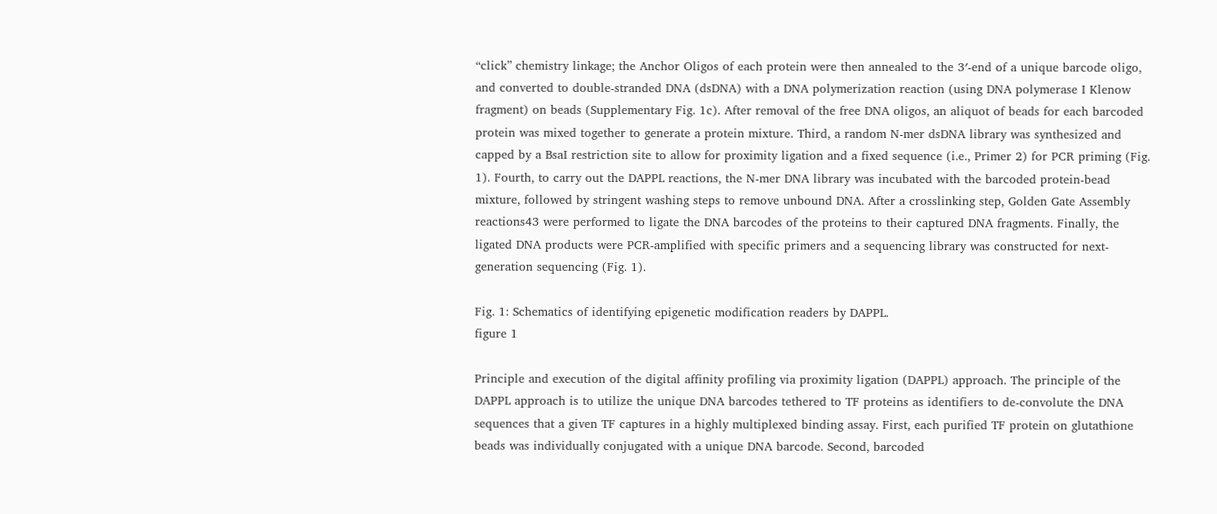“click” chemistry linkage; the Anchor Oligos of each protein were then annealed to the 3′-end of a unique barcode oligo, and converted to double-stranded DNA (dsDNA) with a DNA polymerization reaction (using DNA polymerase I Klenow fragment) on beads (Supplementary Fig. 1c). After removal of the free DNA oligos, an aliquot of beads for each barcoded protein was mixed together to generate a protein mixture. Third, a random N-mer dsDNA library was synthesized and capped by a BsaI restriction site to allow for proximity ligation and a fixed sequence (i.e., Primer 2) for PCR priming (Fig. 1). Fourth, to carry out the DAPPL reactions, the N-mer DNA library was incubated with the barcoded protein-bead mixture, followed by stringent washing steps to remove unbound DNA. After a crosslinking step, Golden Gate Assembly reactions43 were performed to ligate the DNA barcodes of the proteins to their captured DNA fragments. Finally, the ligated DNA products were PCR-amplified with specific primers and a sequencing library was constructed for next-generation sequencing (Fig. 1).

Fig. 1: Schematics of identifying epigenetic modification readers by DAPPL.
figure 1

Principle and execution of the digital affinity profiling via proximity ligation (DAPPL) approach. The principle of the DAPPL approach is to utilize the unique DNA barcodes tethered to TF proteins as identifiers to de-convolute the DNA sequences that a given TF captures in a highly multiplexed binding assay. First, each purified TF protein on glutathione beads was individually conjugated with a unique DNA barcode. Second, barcoded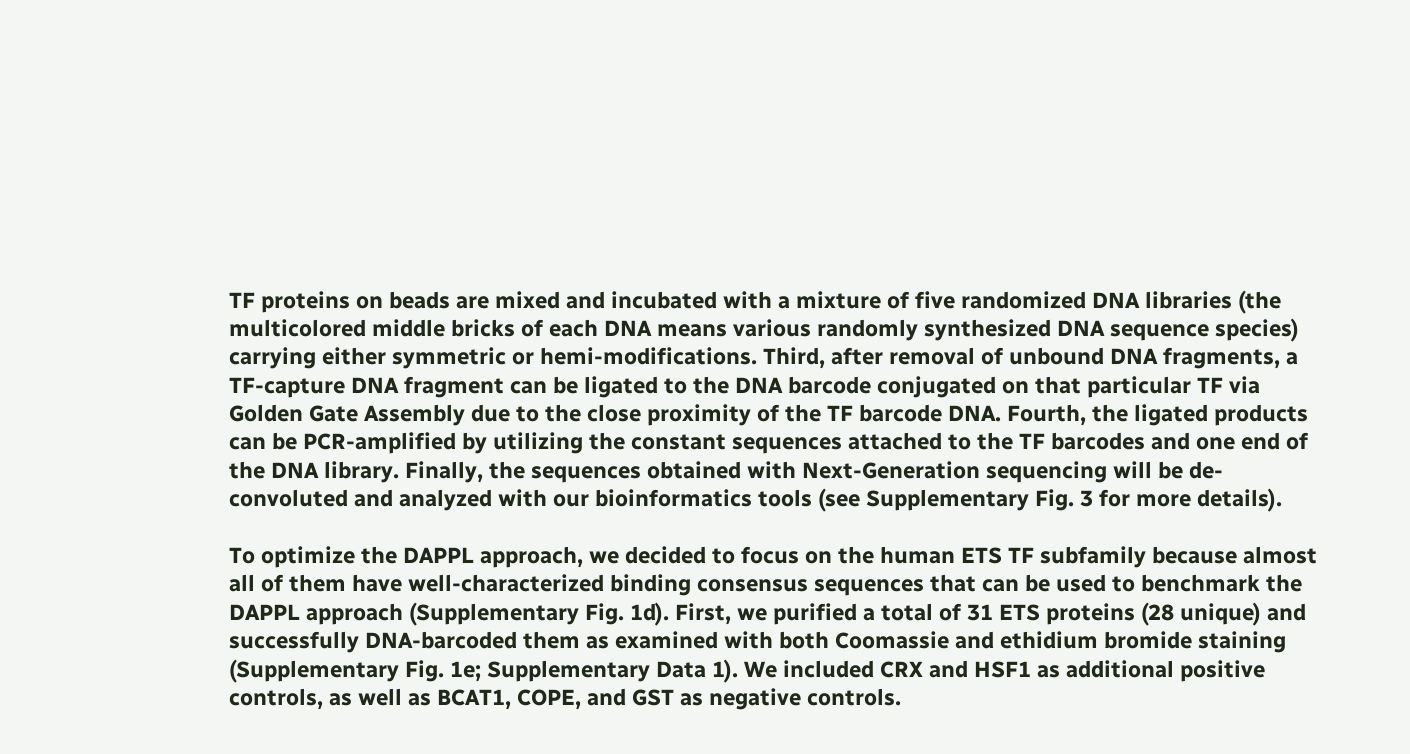TF proteins on beads are mixed and incubated with a mixture of five randomized DNA libraries (the multicolored middle bricks of each DNA means various randomly synthesized DNA sequence species) carrying either symmetric or hemi-modifications. Third, after removal of unbound DNA fragments, a TF-capture DNA fragment can be ligated to the DNA barcode conjugated on that particular TF via Golden Gate Assembly due to the close proximity of the TF barcode DNA. Fourth, the ligated products can be PCR-amplified by utilizing the constant sequences attached to the TF barcodes and one end of the DNA library. Finally, the sequences obtained with Next-Generation sequencing will be de-convoluted and analyzed with our bioinformatics tools (see Supplementary Fig. 3 for more details).

To optimize the DAPPL approach, we decided to focus on the human ETS TF subfamily because almost all of them have well-characterized binding consensus sequences that can be used to benchmark the DAPPL approach (Supplementary Fig. 1d). First, we purified a total of 31 ETS proteins (28 unique) and successfully DNA-barcoded them as examined with both Coomassie and ethidium bromide staining (Supplementary Fig. 1e; Supplementary Data 1). We included CRX and HSF1 as additional positive controls, as well as BCAT1, COPE, and GST as negative controls.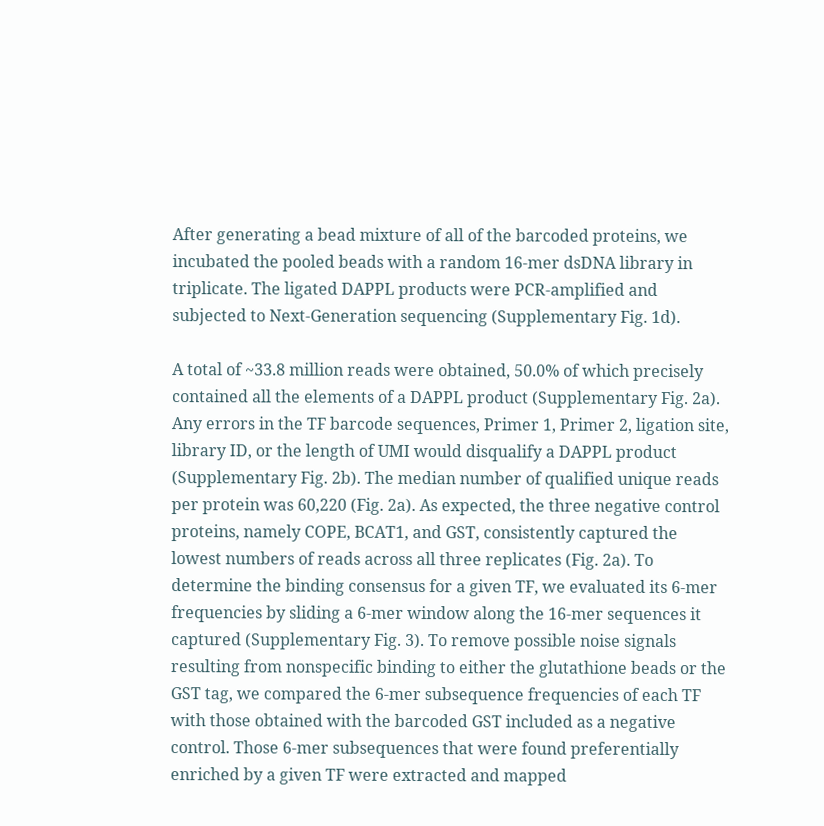After generating a bead mixture of all of the barcoded proteins, we incubated the pooled beads with a random 16-mer dsDNA library in triplicate. The ligated DAPPL products were PCR-amplified and subjected to Next-Generation sequencing (Supplementary Fig. 1d).

A total of ~33.8 million reads were obtained, 50.0% of which precisely contained all the elements of a DAPPL product (Supplementary Fig. 2a). Any errors in the TF barcode sequences, Primer 1, Primer 2, ligation site, library ID, or the length of UMI would disqualify a DAPPL product (Supplementary Fig. 2b). The median number of qualified unique reads per protein was 60,220 (Fig. 2a). As expected, the three negative control proteins, namely COPE, BCAT1, and GST, consistently captured the lowest numbers of reads across all three replicates (Fig. 2a). To determine the binding consensus for a given TF, we evaluated its 6-mer frequencies by sliding a 6-mer window along the 16-mer sequences it captured (Supplementary Fig. 3). To remove possible noise signals resulting from nonspecific binding to either the glutathione beads or the GST tag, we compared the 6-mer subsequence frequencies of each TF with those obtained with the barcoded GST included as a negative control. Those 6-mer subsequences that were found preferentially enriched by a given TF were extracted and mapped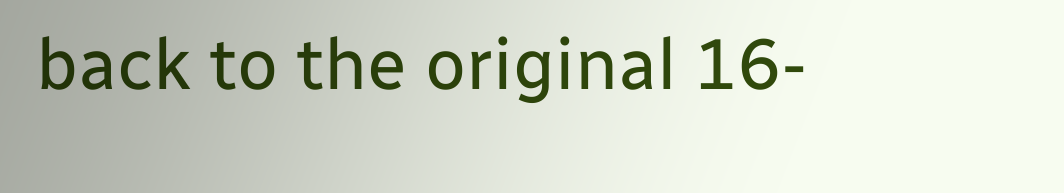back to the original 16-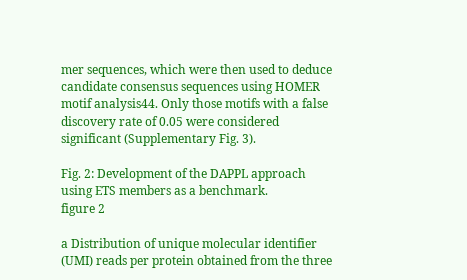mer sequences, which were then used to deduce candidate consensus sequences using HOMER motif analysis44. Only those motifs with a false discovery rate of 0.05 were considered significant (Supplementary Fig. 3).

Fig. 2: Development of the DAPPL approach using ETS members as a benchmark.
figure 2

a Distribution of unique molecular identifier (UMI) reads per protein obtained from the three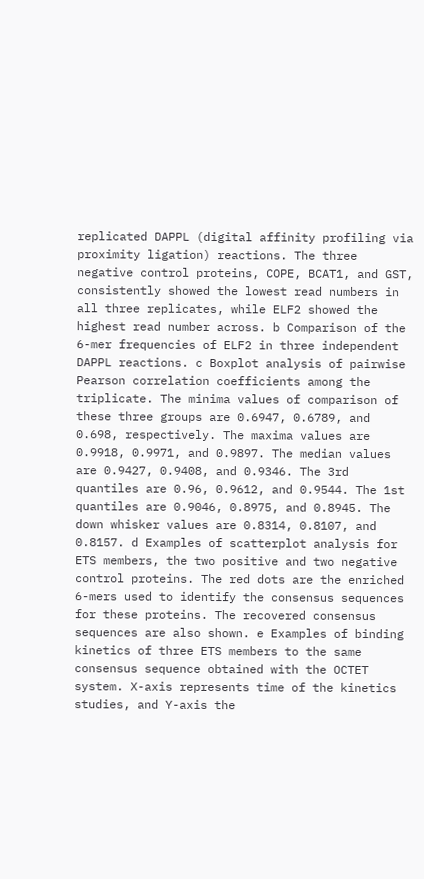replicated DAPPL (digital affinity profiling via proximity ligation) reactions. The three negative control proteins, COPE, BCAT1, and GST, consistently showed the lowest read numbers in all three replicates, while ELF2 showed the highest read number across. b Comparison of the 6-mer frequencies of ELF2 in three independent DAPPL reactions. c Boxplot analysis of pairwise Pearson correlation coefficients among the triplicate. The minima values of comparison of these three groups are 0.6947, 0.6789, and 0.698, respectively. The maxima values are 0.9918, 0.9971, and 0.9897. The median values are 0.9427, 0.9408, and 0.9346. The 3rd quantiles are 0.96, 0.9612, and 0.9544. The 1st quantiles are 0.9046, 0.8975, and 0.8945. The down whisker values are 0.8314, 0.8107, and 0.8157. d Examples of scatterplot analysis for ETS members, the two positive and two negative control proteins. The red dots are the enriched 6-mers used to identify the consensus sequences for these proteins. The recovered consensus sequences are also shown. e Examples of binding kinetics of three ETS members to the same consensus sequence obtained with the OCTET system. X-axis represents time of the kinetics studies, and Y-axis the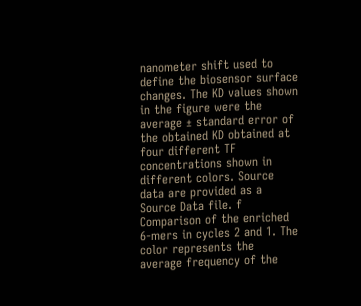nanometer shift used to define the biosensor surface changes. The KD values shown in the figure were the average ± standard error of the obtained KD obtained at four different TF concentrations shown in different colors. Source data are provided as a Source Data file. f Comparison of the enriched 6-mers in cycles 2 and 1. The color represents the average frequency of the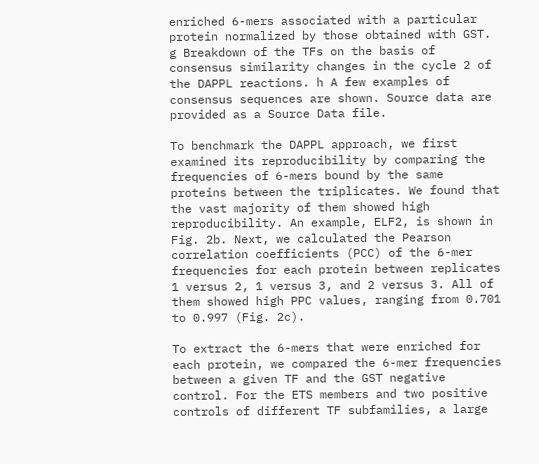enriched 6-mers associated with a particular protein normalized by those obtained with GST. g Breakdown of the TFs on the basis of consensus similarity changes in the cycle 2 of the DAPPL reactions. h A few examples of consensus sequences are shown. Source data are provided as a Source Data file.

To benchmark the DAPPL approach, we first examined its reproducibility by comparing the frequencies of 6-mers bound by the same proteins between the triplicates. We found that the vast majority of them showed high reproducibility. An example, ELF2, is shown in Fig. 2b. Next, we calculated the Pearson correlation coefficients (PCC) of the 6-mer frequencies for each protein between replicates 1 versus 2, 1 versus 3, and 2 versus 3. All of them showed high PPC values, ranging from 0.701 to 0.997 (Fig. 2c).

To extract the 6-mers that were enriched for each protein, we compared the 6-mer frequencies between a given TF and the GST negative control. For the ETS members and two positive controls of different TF subfamilies, a large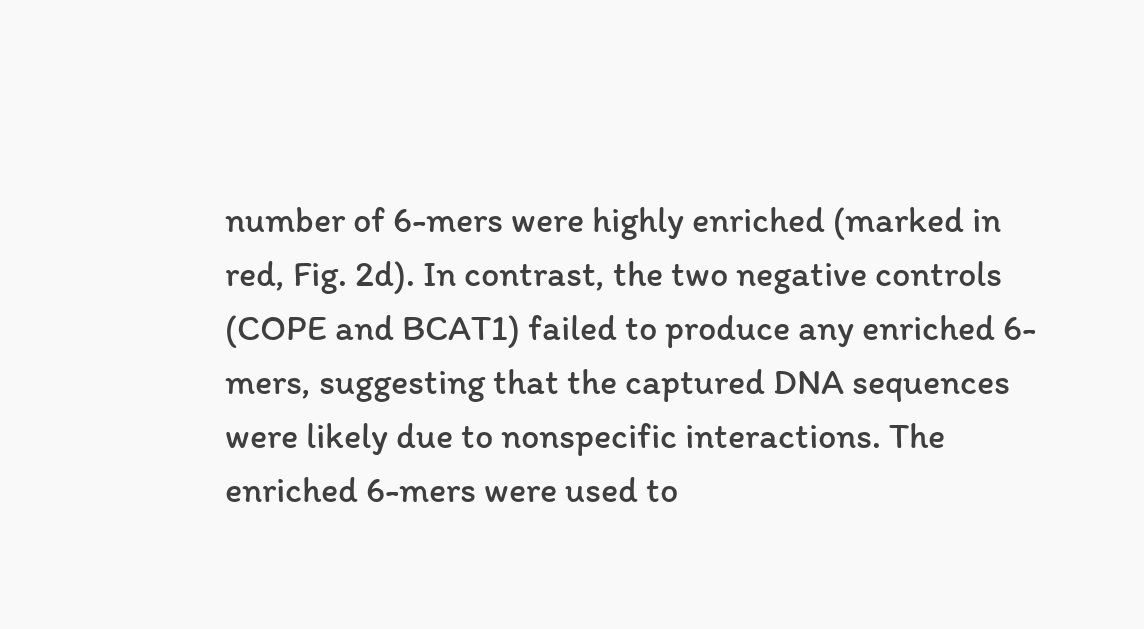number of 6-mers were highly enriched (marked in red, Fig. 2d). In contrast, the two negative controls (COPE and BCAT1) failed to produce any enriched 6-mers, suggesting that the captured DNA sequences were likely due to nonspecific interactions. The enriched 6-mers were used to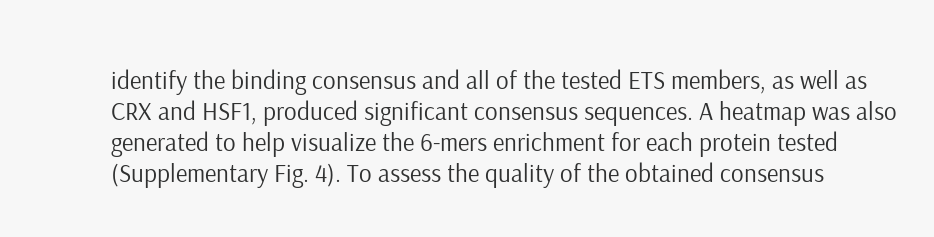identify the binding consensus and all of the tested ETS members, as well as CRX and HSF1, produced significant consensus sequences. A heatmap was also generated to help visualize the 6-mers enrichment for each protein tested (Supplementary Fig. 4). To assess the quality of the obtained consensus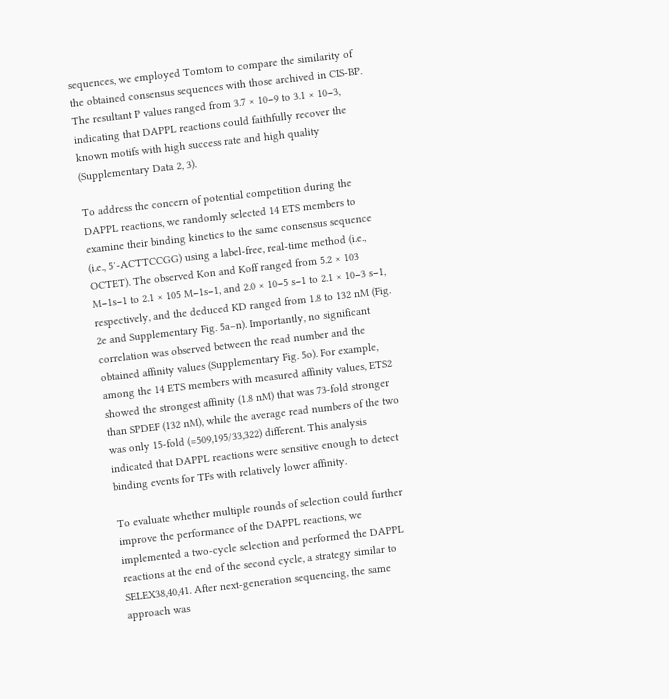sequences, we employed Tomtom to compare the similarity of the obtained consensus sequences with those archived in CIS-BP. The resultant P values ranged from 3.7 × 10−9 to 3.1 × 10−3, indicating that DAPPL reactions could faithfully recover the known motifs with high success rate and high quality (Supplementary Data 2, 3).

To address the concern of potential competition during the DAPPL reactions, we randomly selected 14 ETS members to examine their binding kinetics to the same consensus sequence (i.e., 5′-ACTTCCGG) using a label-free, real-time method (i.e., OCTET). The observed Kon and Koff ranged from 5.2 × 103 M−1s−1 to 2.1 × 105 M−1s−1, and 2.0 × 10−5 s−1 to 2.1 × 10−3 s−1, respectively, and the deduced KD ranged from 1.8 to 132 nM (Fig. 2e and Supplementary Fig. 5a–n). Importantly, no significant correlation was observed between the read number and the obtained affinity values (Supplementary Fig. 5o). For example, among the 14 ETS members with measured affinity values, ETS2 showed the strongest affinity (1.8 nM) that was 73-fold stronger than SPDEF (132 nM), while the average read numbers of the two was only 15-fold (=509,195/33,322) different. This analysis indicated that DAPPL reactions were sensitive enough to detect binding events for TFs with relatively lower affinity.

To evaluate whether multiple rounds of selection could further improve the performance of the DAPPL reactions, we implemented a two-cycle selection and performed the DAPPL reactions at the end of the second cycle, a strategy similar to SELEX38,40,41. After next-generation sequencing, the same approach was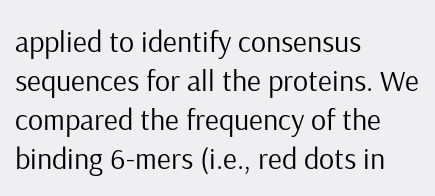applied to identify consensus sequences for all the proteins. We compared the frequency of the binding 6-mers (i.e., red dots in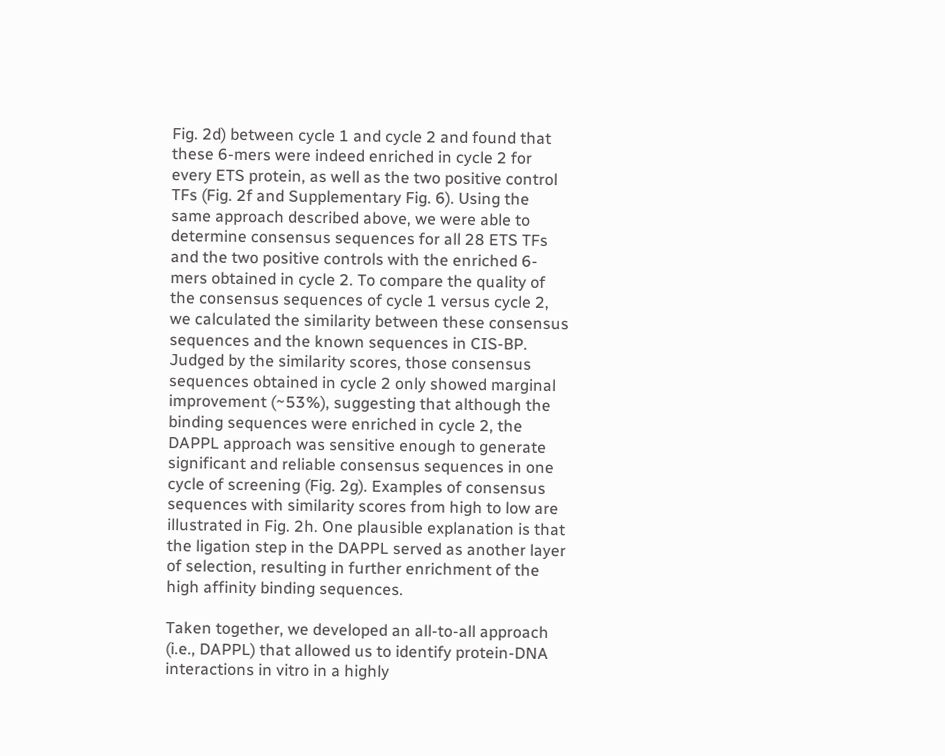Fig. 2d) between cycle 1 and cycle 2 and found that these 6-mers were indeed enriched in cycle 2 for every ETS protein, as well as the two positive control TFs (Fig. 2f and Supplementary Fig. 6). Using the same approach described above, we were able to determine consensus sequences for all 28 ETS TFs and the two positive controls with the enriched 6-mers obtained in cycle 2. To compare the quality of the consensus sequences of cycle 1 versus cycle 2, we calculated the similarity between these consensus sequences and the known sequences in CIS-BP. Judged by the similarity scores, those consensus sequences obtained in cycle 2 only showed marginal improvement (~53%), suggesting that although the binding sequences were enriched in cycle 2, the DAPPL approach was sensitive enough to generate significant and reliable consensus sequences in one cycle of screening (Fig. 2g). Examples of consensus sequences with similarity scores from high to low are illustrated in Fig. 2h. One plausible explanation is that the ligation step in the DAPPL served as another layer of selection, resulting in further enrichment of the high affinity binding sequences.

Taken together, we developed an all-to-all approach (i.e., DAPPL) that allowed us to identify protein-DNA interactions in vitro in a highly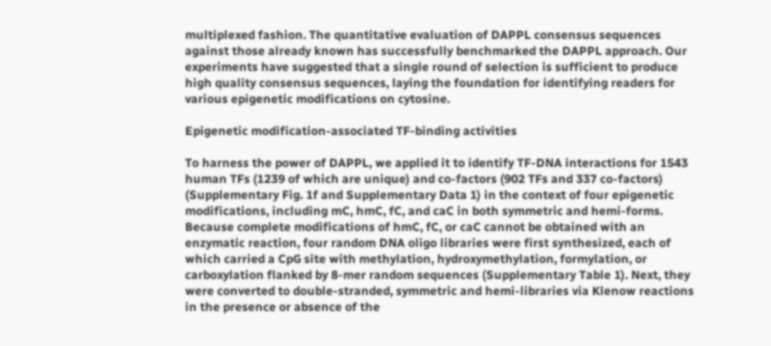multiplexed fashion. The quantitative evaluation of DAPPL consensus sequences against those already known has successfully benchmarked the DAPPL approach. Our experiments have suggested that a single round of selection is sufficient to produce high quality consensus sequences, laying the foundation for identifying readers for various epigenetic modifications on cytosine.

Epigenetic modification-associated TF-binding activities

To harness the power of DAPPL, we applied it to identify TF-DNA interactions for 1543 human TFs (1239 of which are unique) and co-factors (902 TFs and 337 co-factors) (Supplementary Fig. 1f and Supplementary Data 1) in the context of four epigenetic modifications, including mC, hmC, fC, and caC in both symmetric and hemi-forms. Because complete modifications of hmC, fC, or caC cannot be obtained with an enzymatic reaction, four random DNA oligo libraries were first synthesized, each of which carried a CpG site with methylation, hydroxymethylation, formylation, or carboxylation flanked by 8-mer random sequences (Supplementary Table 1). Next, they were converted to double-stranded, symmetric and hemi-libraries via Klenow reactions in the presence or absence of the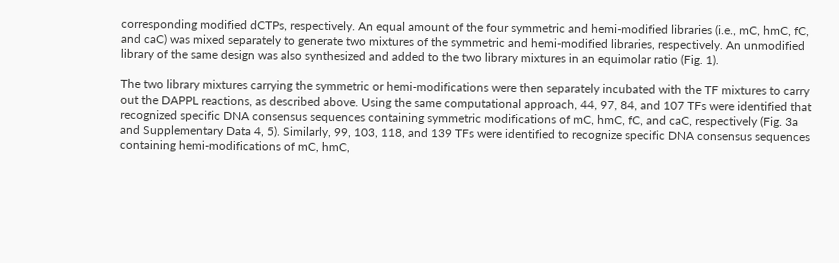corresponding modified dCTPs, respectively. An equal amount of the four symmetric and hemi-modified libraries (i.e., mC, hmC, fC, and caC) was mixed separately to generate two mixtures of the symmetric and hemi-modified libraries, respectively. An unmodified library of the same design was also synthesized and added to the two library mixtures in an equimolar ratio (Fig. 1).

The two library mixtures carrying the symmetric or hemi-modifications were then separately incubated with the TF mixtures to carry out the DAPPL reactions, as described above. Using the same computational approach, 44, 97, 84, and 107 TFs were identified that recognized specific DNA consensus sequences containing symmetric modifications of mC, hmC, fC, and caC, respectively (Fig. 3a and Supplementary Data 4, 5). Similarly, 99, 103, 118, and 139 TFs were identified to recognize specific DNA consensus sequences containing hemi-modifications of mC, hmC,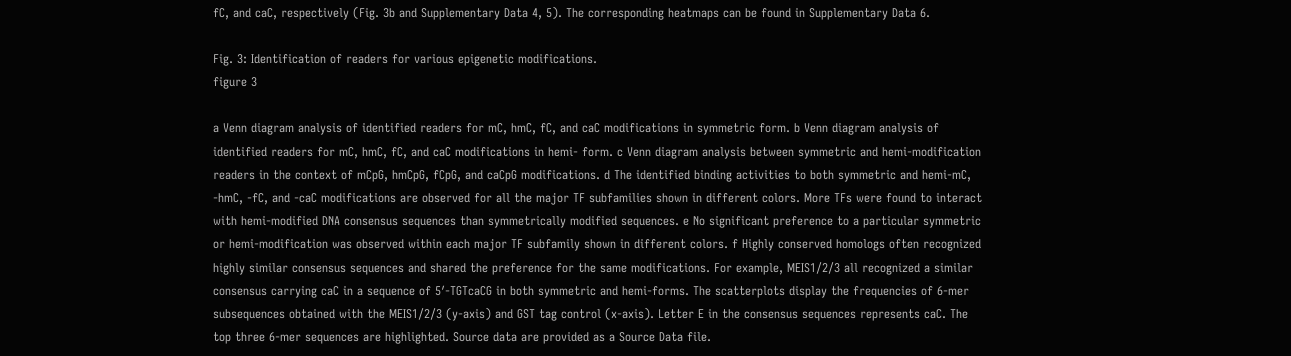fC, and caC, respectively (Fig. 3b and Supplementary Data 4, 5). The corresponding heatmaps can be found in Supplementary Data 6.

Fig. 3: Identification of readers for various epigenetic modifications.
figure 3

a Venn diagram analysis of identified readers for mC, hmC, fC, and caC modifications in symmetric form. b Venn diagram analysis of identified readers for mC, hmC, fC, and caC modifications in hemi- form. c Venn diagram analysis between symmetric and hemi-modification readers in the context of mCpG, hmCpG, fCpG, and caCpG modifications. d The identified binding activities to both symmetric and hemi-mC, -hmC, -fC, and -caC modifications are observed for all the major TF subfamilies shown in different colors. More TFs were found to interact with hemi-modified DNA consensus sequences than symmetrically modified sequences. e No significant preference to a particular symmetric or hemi-modification was observed within each major TF subfamily shown in different colors. f Highly conserved homologs often recognized highly similar consensus sequences and shared the preference for the same modifications. For example, MEIS1/2/3 all recognized a similar consensus carrying caC in a sequence of 5′-TGTcaCG in both symmetric and hemi-forms. The scatterplots display the frequencies of 6-mer subsequences obtained with the MEIS1/2/3 (y-axis) and GST tag control (x-axis). Letter E in the consensus sequences represents caC. The top three 6-mer sequences are highlighted. Source data are provided as a Source Data file.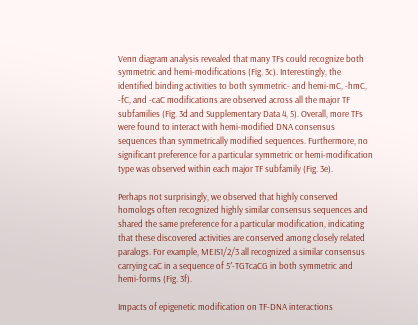Venn diagram analysis revealed that many TFs could recognize both symmetric and hemi-modifications (Fig. 3c). Interestingly, the identified binding activities to both symmetric- and hemi-mC, -hmC, -fC, and -caC modifications are observed across all the major TF subfamilies (Fig. 3d and Supplementary Data 4, 5). Overall, more TFs were found to interact with hemi-modified DNA consensus sequences than symmetrically modified sequences. Furthermore, no significant preference for a particular symmetric or hemi-modification type was observed within each major TF subfamily (Fig. 3e).

Perhaps not surprisingly, we observed that highly conserved homologs often recognized highly similar consensus sequences and shared the same preference for a particular modification, indicating that these discovered activities are conserved among closely related paralogs. For example, MEIS1/2/3 all recognized a similar consensus carrying caC in a sequence of 5′-TGTcaCG in both symmetric and hemi-forms (Fig. 3f).

Impacts of epigenetic modification on TF-DNA interactions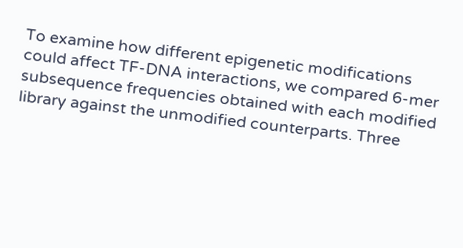To examine how different epigenetic modifications could affect TF-DNA interactions, we compared 6-mer subsequence frequencies obtained with each modified library against the unmodified counterparts. Three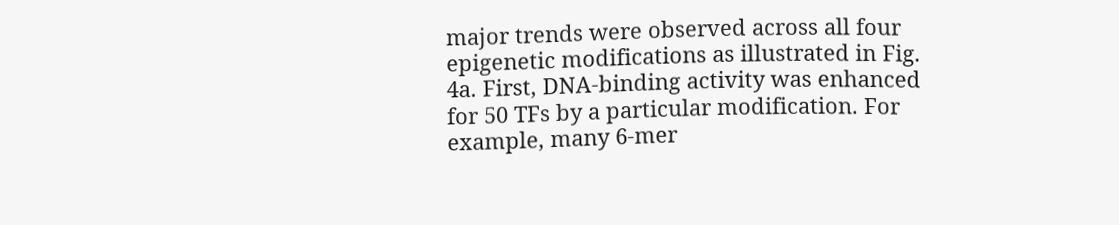major trends were observed across all four epigenetic modifications as illustrated in Fig. 4a. First, DNA-binding activity was enhanced for 50 TFs by a particular modification. For example, many 6-mer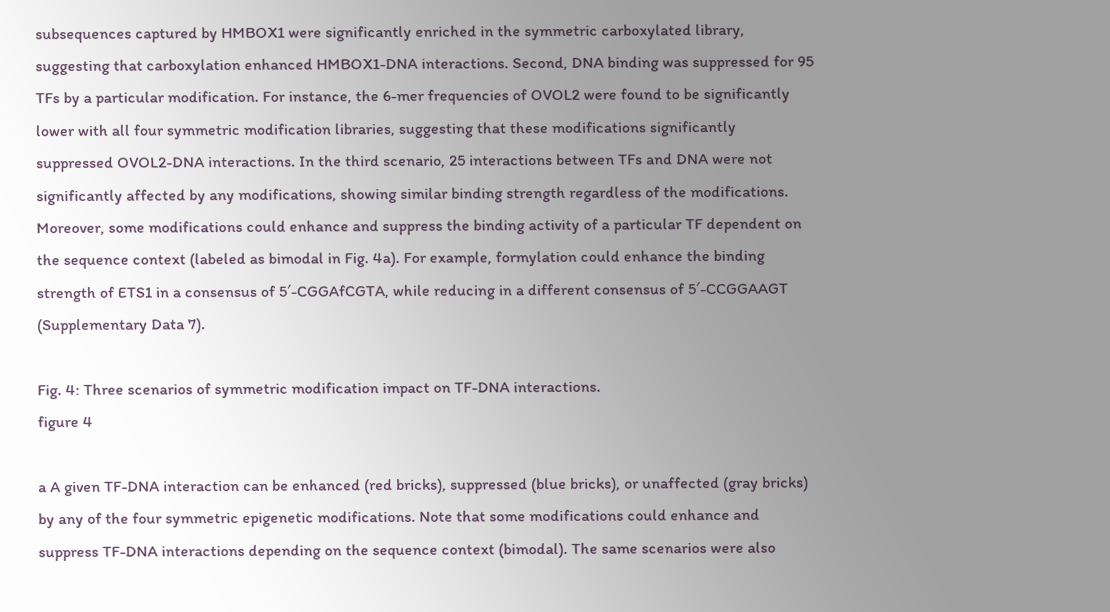subsequences captured by HMBOX1 were significantly enriched in the symmetric carboxylated library, suggesting that carboxylation enhanced HMBOX1-DNA interactions. Second, DNA binding was suppressed for 95 TFs by a particular modification. For instance, the 6-mer frequencies of OVOL2 were found to be significantly lower with all four symmetric modification libraries, suggesting that these modifications significantly suppressed OVOL2-DNA interactions. In the third scenario, 25 interactions between TFs and DNA were not significantly affected by any modifications, showing similar binding strength regardless of the modifications. Moreover, some modifications could enhance and suppress the binding activity of a particular TF dependent on the sequence context (labeled as bimodal in Fig. 4a). For example, formylation could enhance the binding strength of ETS1 in a consensus of 5′-CGGAfCGTA, while reducing in a different consensus of 5′-CCGGAAGT (Supplementary Data 7).

Fig. 4: Three scenarios of symmetric modification impact on TF-DNA interactions.
figure 4

a A given TF-DNA interaction can be enhanced (red bricks), suppressed (blue bricks), or unaffected (gray bricks) by any of the four symmetric epigenetic modifications. Note that some modifications could enhance and suppress TF-DNA interactions depending on the sequence context (bimodal). The same scenarios were also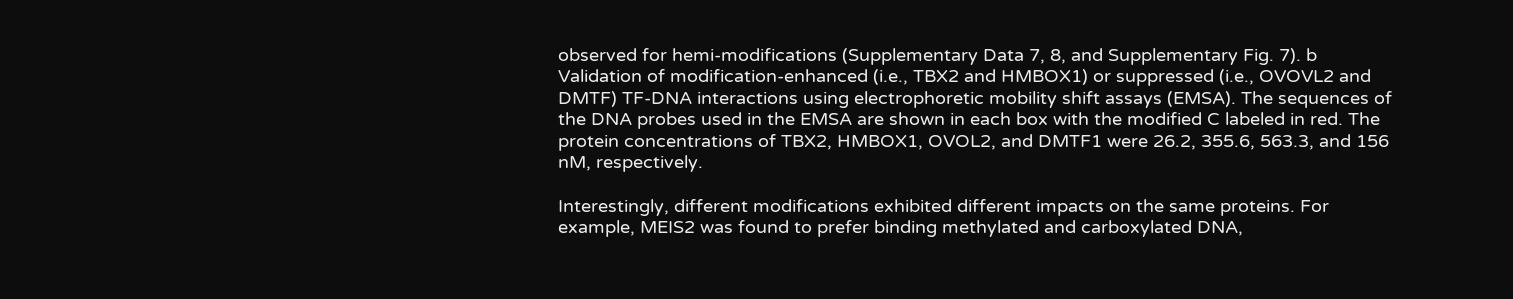observed for hemi-modifications (Supplementary Data 7, 8, and Supplementary Fig. 7). b Validation of modification-enhanced (i.e., TBX2 and HMBOX1) or suppressed (i.e., OVOVL2 and DMTF) TF-DNA interactions using electrophoretic mobility shift assays (EMSA). The sequences of the DNA probes used in the EMSA are shown in each box with the modified C labeled in red. The protein concentrations of TBX2, HMBOX1, OVOL2, and DMTF1 were 26.2, 355.6, 563.3, and 156 nM, respectively.

Interestingly, different modifications exhibited different impacts on the same proteins. For example, MEIS2 was found to prefer binding methylated and carboxylated DNA,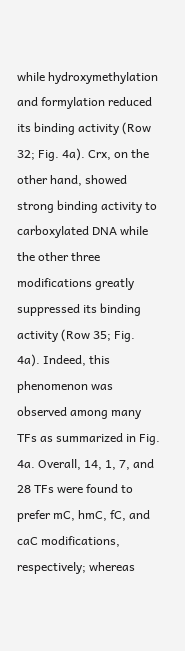while hydroxymethylation and formylation reduced its binding activity (Row 32; Fig. 4a). Crx, on the other hand, showed strong binding activity to carboxylated DNA while the other three modifications greatly suppressed its binding activity (Row 35; Fig. 4a). Indeed, this phenomenon was observed among many TFs as summarized in Fig. 4a. Overall, 14, 1, 7, and 28 TFs were found to prefer mC, hmC, fC, and caC modifications, respectively; whereas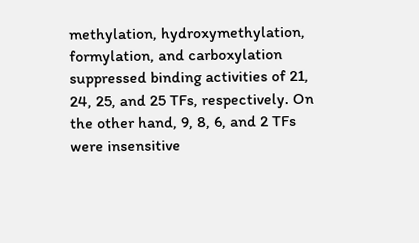methylation, hydroxymethylation, formylation, and carboxylation suppressed binding activities of 21, 24, 25, and 25 TFs, respectively. On the other hand, 9, 8, 6, and 2 TFs were insensitive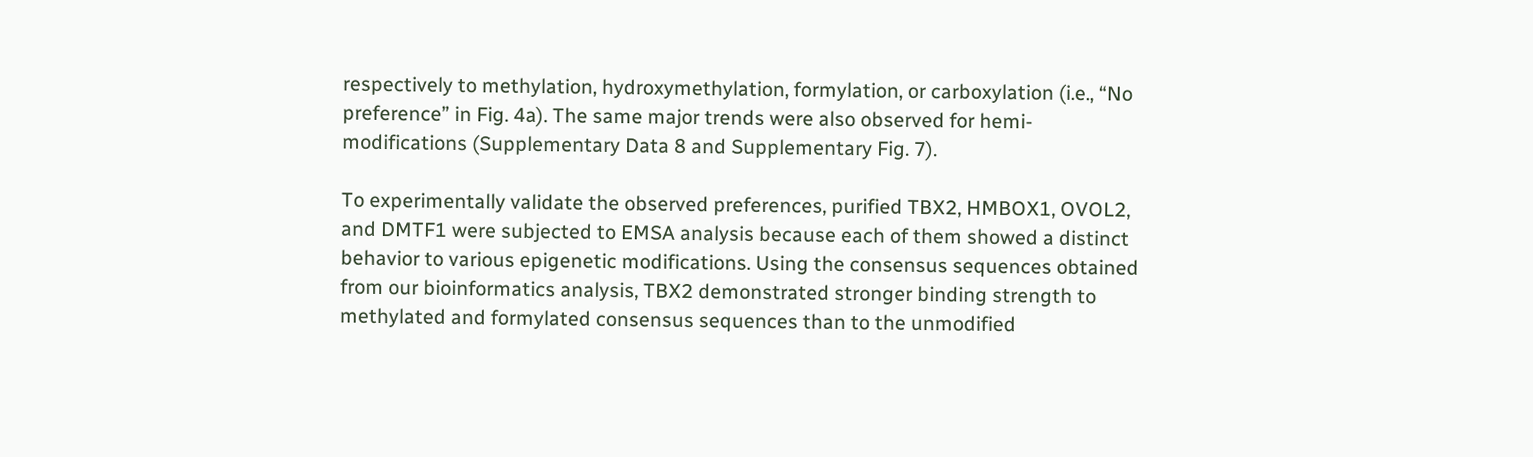respectively to methylation, hydroxymethylation, formylation, or carboxylation (i.e., “No preference” in Fig. 4a). The same major trends were also observed for hemi-modifications (Supplementary Data 8 and Supplementary Fig. 7).

To experimentally validate the observed preferences, purified TBX2, HMBOX1, OVOL2, and DMTF1 were subjected to EMSA analysis because each of them showed a distinct behavior to various epigenetic modifications. Using the consensus sequences obtained from our bioinformatics analysis, TBX2 demonstrated stronger binding strength to methylated and formylated consensus sequences than to the unmodified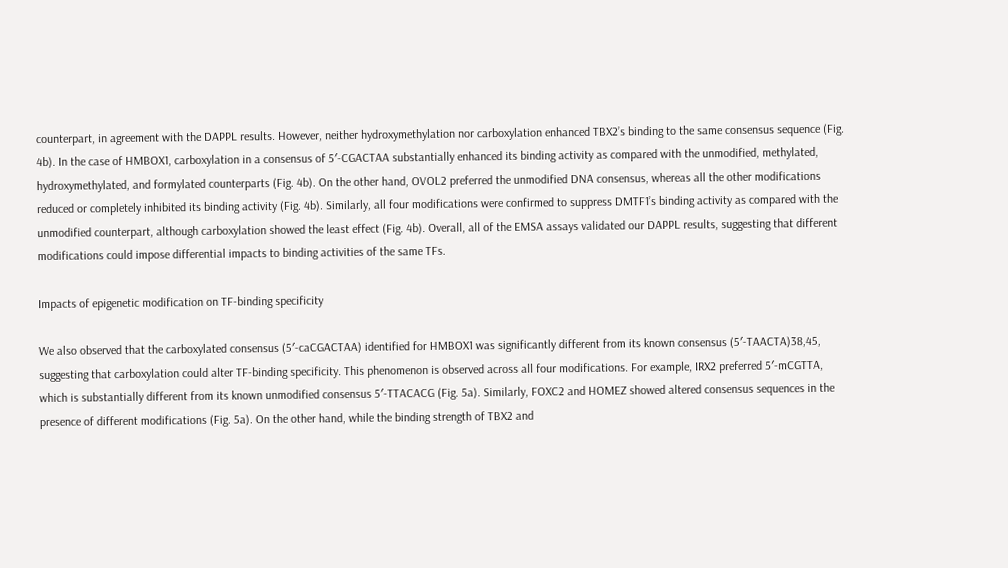counterpart, in agreement with the DAPPL results. However, neither hydroxymethylation nor carboxylation enhanced TBX2’s binding to the same consensus sequence (Fig. 4b). In the case of HMBOX1, carboxylation in a consensus of 5′-CGACTAA substantially enhanced its binding activity as compared with the unmodified, methylated, hydroxymethylated, and formylated counterparts (Fig. 4b). On the other hand, OVOL2 preferred the unmodified DNA consensus, whereas all the other modifications reduced or completely inhibited its binding activity (Fig. 4b). Similarly, all four modifications were confirmed to suppress DMTF1’s binding activity as compared with the unmodified counterpart, although carboxylation showed the least effect (Fig. 4b). Overall, all of the EMSA assays validated our DAPPL results, suggesting that different modifications could impose differential impacts to binding activities of the same TFs.

Impacts of epigenetic modification on TF-binding specificity

We also observed that the carboxylated consensus (5′-caCGACTAA) identified for HMBOX1 was significantly different from its known consensus (5′-TAACTA)38,45, suggesting that carboxylation could alter TF-binding specificity. This phenomenon is observed across all four modifications. For example, IRX2 preferred 5′-mCGTTA, which is substantially different from its known unmodified consensus 5′-TTACACG (Fig. 5a). Similarly, FOXC2 and HOMEZ showed altered consensus sequences in the presence of different modifications (Fig. 5a). On the other hand, while the binding strength of TBX2 and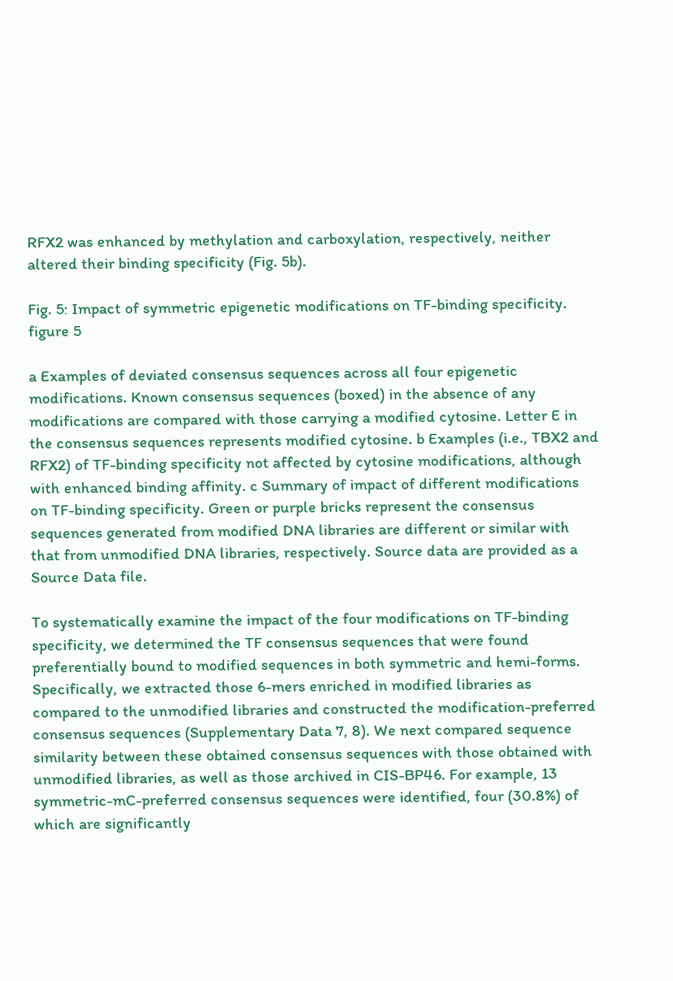RFX2 was enhanced by methylation and carboxylation, respectively, neither altered their binding specificity (Fig. 5b).

Fig. 5: Impact of symmetric epigenetic modifications on TF-binding specificity.
figure 5

a Examples of deviated consensus sequences across all four epigenetic modifications. Known consensus sequences (boxed) in the absence of any modifications are compared with those carrying a modified cytosine. Letter E in the consensus sequences represents modified cytosine. b Examples (i.e., TBX2 and RFX2) of TF-binding specificity not affected by cytosine modifications, although with enhanced binding affinity. c Summary of impact of different modifications on TF-binding specificity. Green or purple bricks represent the consensus sequences generated from modified DNA libraries are different or similar with that from unmodified DNA libraries, respectively. Source data are provided as a Source Data file.

To systematically examine the impact of the four modifications on TF-binding specificity, we determined the TF consensus sequences that were found preferentially bound to modified sequences in both symmetric and hemi-forms. Specifically, we extracted those 6-mers enriched in modified libraries as compared to the unmodified libraries and constructed the modification-preferred consensus sequences (Supplementary Data 7, 8). We next compared sequence similarity between these obtained consensus sequences with those obtained with unmodified libraries, as well as those archived in CIS-BP46. For example, 13 symmetric-mC-preferred consensus sequences were identified, four (30.8%) of which are significantly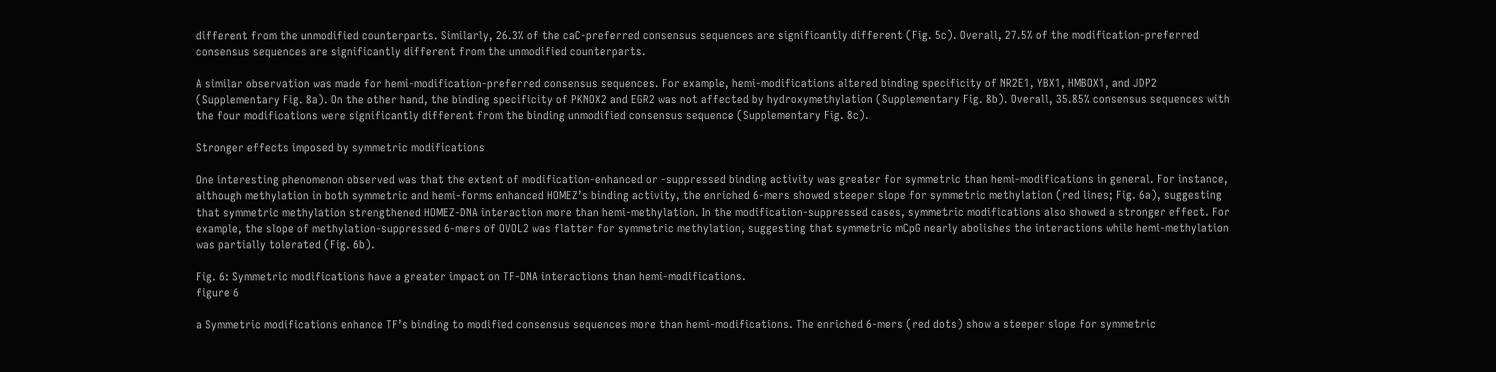different from the unmodified counterparts. Similarly, 26.3% of the caC-preferred consensus sequences are significantly different (Fig. 5c). Overall, 27.5% of the modification-preferred consensus sequences are significantly different from the unmodified counterparts.

A similar observation was made for hemi-modification-preferred consensus sequences. For example, hemi-modifications altered binding specificity of NR2E1, YBX1, HMBOX1, and JDP2 (Supplementary Fig. 8a). On the other hand, the binding specificity of PKNOX2 and EGR2 was not affected by hydroxymethylation (Supplementary Fig. 8b). Overall, 35.85% consensus sequences with the four modifications were significantly different from the binding unmodified consensus sequence (Supplementary Fig. 8c).

Stronger effects imposed by symmetric modifications

One interesting phenomenon observed was that the extent of modification-enhanced or -suppressed binding activity was greater for symmetric than hemi-modifications in general. For instance, although methylation in both symmetric and hemi-forms enhanced HOMEZ’s binding activity, the enriched 6-mers showed steeper slope for symmetric methylation (red lines; Fig. 6a), suggesting that symmetric methylation strengthened HOMEZ-DNA interaction more than hemi-methylation. In the modification-suppressed cases, symmetric modifications also showed a stronger effect. For example, the slope of methylation-suppressed 6-mers of OVOL2 was flatter for symmetric methylation, suggesting that symmetric mCpG nearly abolishes the interactions while hemi-methylation was partially tolerated (Fig. 6b).

Fig. 6: Symmetric modifications have a greater impact on TF-DNA interactions than hemi-modifications.
figure 6

a Symmetric modifications enhance TF’s binding to modified consensus sequences more than hemi-modifications. The enriched 6-mers (red dots) show a steeper slope for symmetric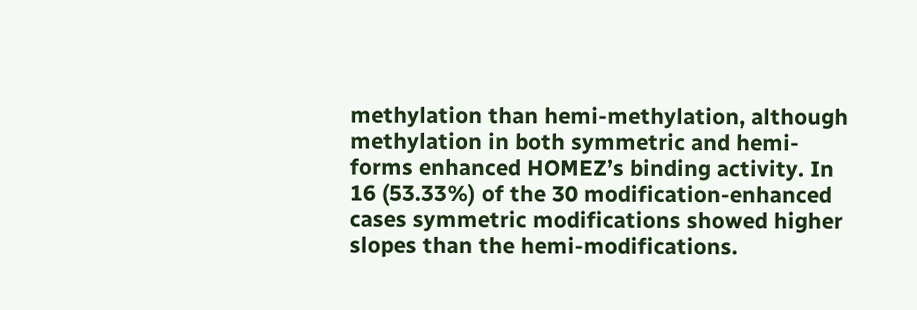methylation than hemi-methylation, although methylation in both symmetric and hemi-forms enhanced HOMEZ’s binding activity. In 16 (53.33%) of the 30 modification-enhanced cases symmetric modifications showed higher slopes than the hemi-modifications.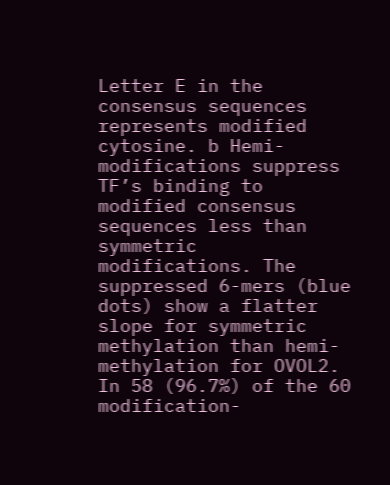Letter E in the consensus sequences represents modified cytosine. b Hemi-modifications suppress TF’s binding to modified consensus sequences less than symmetric modifications. The suppressed 6-mers (blue dots) show a flatter slope for symmetric methylation than hemi-methylation for OVOL2. In 58 (96.7%) of the 60 modification-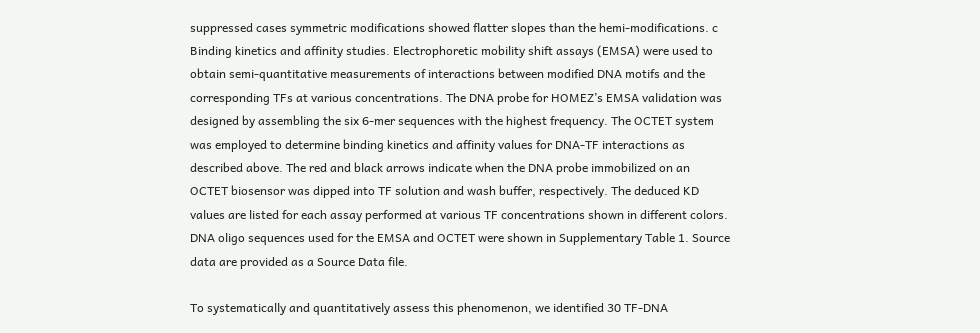suppressed cases symmetric modifications showed flatter slopes than the hemi-modifications. c Binding kinetics and affinity studies. Electrophoretic mobility shift assays (EMSA) were used to obtain semi-quantitative measurements of interactions between modified DNA motifs and the corresponding TFs at various concentrations. The DNA probe for HOMEZ’s EMSA validation was designed by assembling the six 6-mer sequences with the highest frequency. The OCTET system was employed to determine binding kinetics and affinity values for DNA-TF interactions as described above. The red and black arrows indicate when the DNA probe immobilized on an OCTET biosensor was dipped into TF solution and wash buffer, respectively. The deduced KD values are listed for each assay performed at various TF concentrations shown in different colors. DNA oligo sequences used for the EMSA and OCTET were shown in Supplementary Table 1. Source data are provided as a Source Data file.

To systematically and quantitatively assess this phenomenon, we identified 30 TF-DNA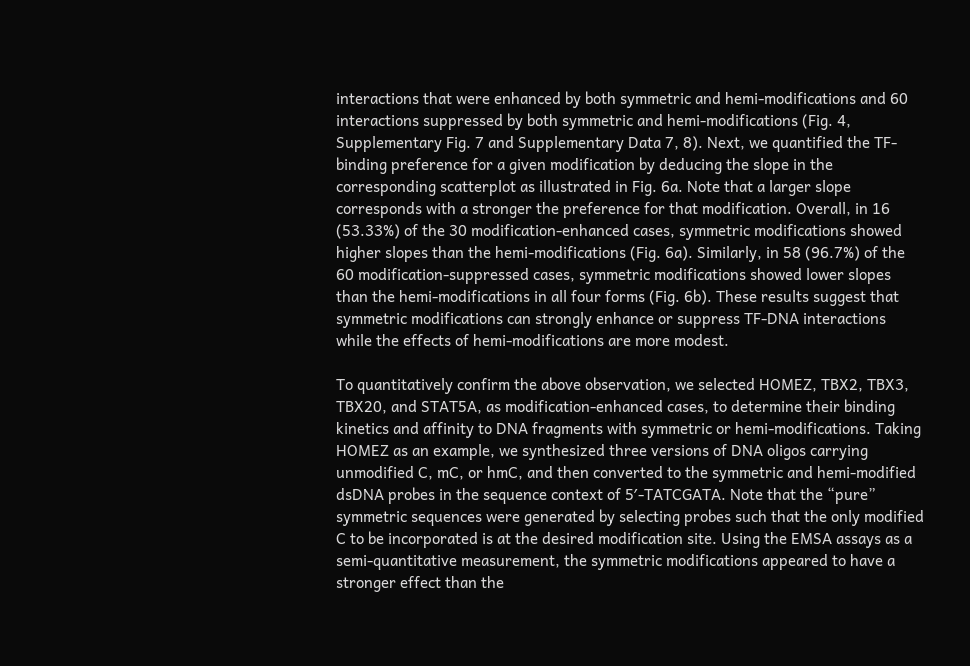interactions that were enhanced by both symmetric and hemi-modifications and 60 interactions suppressed by both symmetric and hemi-modifications (Fig. 4, Supplementary Fig. 7 and Supplementary Data 7, 8). Next, we quantified the TF-binding preference for a given modification by deducing the slope in the corresponding scatterplot as illustrated in Fig. 6a. Note that a larger slope corresponds with a stronger the preference for that modification. Overall, in 16 (53.33%) of the 30 modification-enhanced cases, symmetric modifications showed higher slopes than the hemi-modifications (Fig. 6a). Similarly, in 58 (96.7%) of the 60 modification-suppressed cases, symmetric modifications showed lower slopes than the hemi-modifications in all four forms (Fig. 6b). These results suggest that symmetric modifications can strongly enhance or suppress TF-DNA interactions while the effects of hemi-modifications are more modest.

To quantitatively confirm the above observation, we selected HOMEZ, TBX2, TBX3, TBX20, and STAT5A, as modification-enhanced cases, to determine their binding kinetics and affinity to DNA fragments with symmetric or hemi-modifications. Taking HOMEZ as an example, we synthesized three versions of DNA oligos carrying unmodified C, mC, or hmC, and then converted to the symmetric and hemi-modified dsDNA probes in the sequence context of 5′-TATCGATA. Note that the “pure” symmetric sequences were generated by selecting probes such that the only modified C to be incorporated is at the desired modification site. Using the EMSA assays as a semi-quantitative measurement, the symmetric modifications appeared to have a stronger effect than the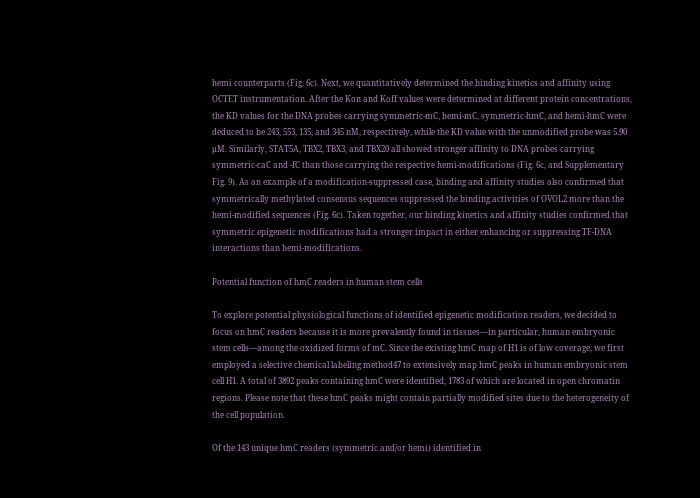hemi counterparts (Fig. 6c). Next, we quantitatively determined the binding kinetics and affinity using OCTET instrumentation. After the Kon and Koff values were determined at different protein concentrations, the KD values for the DNA probes carrying symmetric-mC, hemi-mC, symmetric-hmC, and hemi-hmC were deduced to be 243, 553, 135, and 345 nM, respectively, while the KD value with the unmodified probe was 5.90 µM. Similarly, STAT5A, TBX2, TBX3, and TBX20 all showed stronger affinity to DNA probes carrying symmetric-caC and -fC than those carrying the respective hemi-modifications (Fig. 6c, and Supplementary Fig. 9). As an example of a modification-suppressed case, binding and affinity studies also confirmed that symmetrically methylated consensus sequences suppressed the binding activities of OVOL2 more than the hemi-modified sequences (Fig. 6c). Taken together, our binding kinetics and affinity studies confirmed that symmetric epigenetic modifications had a stronger impact in either enhancing or suppressing TF-DNA interactions than hemi-modifications.

Potential function of hmC readers in human stem cells

To explore potential physiological functions of identified epigenetic modification readers, we decided to focus on hmC readers because it is more prevalently found in tissues—in particular, human embryonic stem cells—among the oxidized forms of mC. Since the existing hmC map of H1 is of low coverage, we first employed a selective chemical labeling method47 to extensively map hmC peaks in human embryonic stem cell H1. A total of 3892 peaks containing hmC were identified, 1783 of which are located in open chromatin regions. Please note that these hmC peaks might contain partially modified sites due to the heterogeneity of the cell population.

Of the 143 unique hmC readers (symmetric and/or hemi) identified in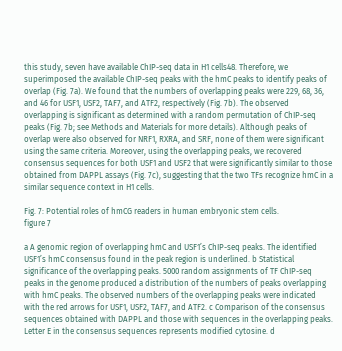this study, seven have available ChIP-seq data in H1 cells48. Therefore, we superimposed the available ChIP-seq peaks with the hmC peaks to identify peaks of overlap (Fig. 7a). We found that the numbers of overlapping peaks were 229, 68, 36, and 46 for USF1, USF2, TAF7, and ATF2, respectively (Fig. 7b). The observed overlapping is significant as determined with a random permutation of ChIP-seq peaks (Fig. 7b; see Methods and Materials for more details). Although peaks of overlap were also observed for NRF1, RXRA, and SRF, none of them were significant using the same criteria. Moreover, using the overlapping peaks, we recovered consensus sequences for both USF1 and USF2 that were significantly similar to those obtained from DAPPL assays (Fig. 7c), suggesting that the two TFs recognize hmC in a similar sequence context in H1 cells.

Fig. 7: Potential roles of hmCG readers in human embryonic stem cells.
figure 7

a A genomic region of overlapping hmC and USF1’s ChIP-seq peaks. The identified USF1’s hmC consensus found in the peak region is underlined. b Statistical significance of the overlapping peaks. 5000 random assignments of TF ChIP-seq peaks in the genome produced a distribution of the numbers of peaks overlapping with hmC peaks. The observed numbers of the overlapping peaks were indicated with the red arrows for USF1, USF2, TAF7, and ATF2. c Comparison of the consensus sequences obtained with DAPPL and those with sequences in the overlapping peaks. Letter E in the consensus sequences represents modified cytosine. d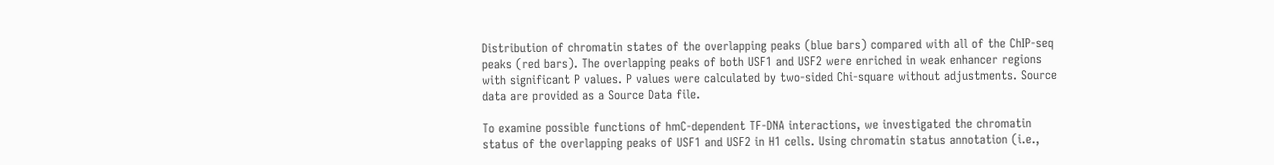Distribution of chromatin states of the overlapping peaks (blue bars) compared with all of the ChIP-seq peaks (red bars). The overlapping peaks of both USF1 and USF2 were enriched in weak enhancer regions with significant P values. P values were calculated by two-sided Chi-square without adjustments. Source data are provided as a Source Data file.

To examine possible functions of hmC-dependent TF-DNA interactions, we investigated the chromatin status of the overlapping peaks of USF1 and USF2 in H1 cells. Using chromatin status annotation (i.e.,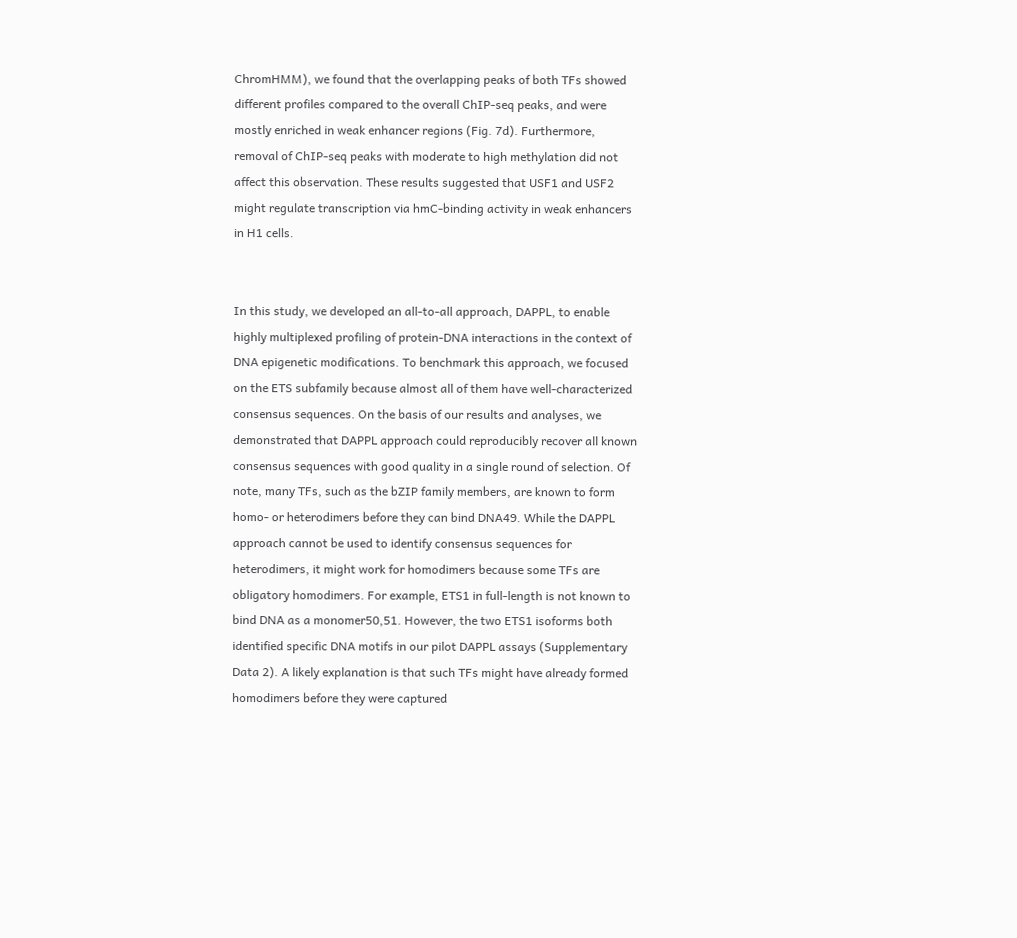ChromHMM), we found that the overlapping peaks of both TFs showed different profiles compared to the overall ChIP-seq peaks, and were mostly enriched in weak enhancer regions (Fig. 7d). Furthermore, removal of ChIP-seq peaks with moderate to high methylation did not affect this observation. These results suggested that USF1 and USF2 might regulate transcription via hmC-binding activity in weak enhancers in H1 cells.


In this study, we developed an all-to-all approach, DAPPL, to enable highly multiplexed profiling of protein-DNA interactions in the context of DNA epigenetic modifications. To benchmark this approach, we focused on the ETS subfamily because almost all of them have well-characterized consensus sequences. On the basis of our results and analyses, we demonstrated that DAPPL approach could reproducibly recover all known consensus sequences with good quality in a single round of selection. Of note, many TFs, such as the bZIP family members, are known to form homo- or heterodimers before they can bind DNA49. While the DAPPL approach cannot be used to identify consensus sequences for heterodimers, it might work for homodimers because some TFs are obligatory homodimers. For example, ETS1 in full-length is not known to bind DNA as a monomer50,51. However, the two ETS1 isoforms both identified specific DNA motifs in our pilot DAPPL assays (Supplementary Data 2). A likely explanation is that such TFs might have already formed homodimers before they were captured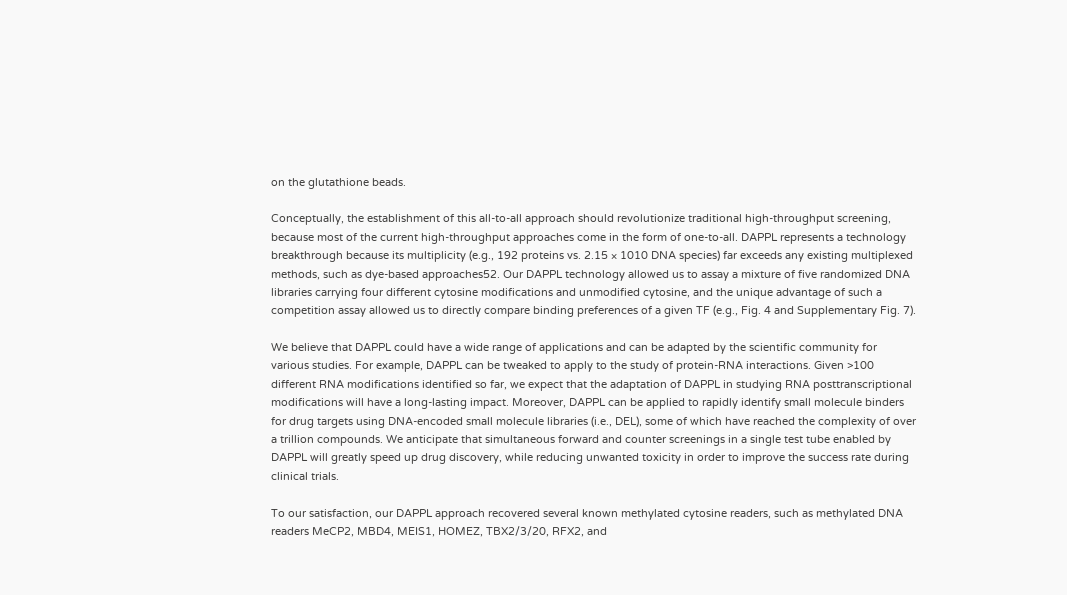on the glutathione beads.

Conceptually, the establishment of this all-to-all approach should revolutionize traditional high-throughput screening, because most of the current high-throughput approaches come in the form of one-to-all. DAPPL represents a technology breakthrough because its multiplicity (e.g., 192 proteins vs. 2.15 × 1010 DNA species) far exceeds any existing multiplexed methods, such as dye-based approaches52. Our DAPPL technology allowed us to assay a mixture of five randomized DNA libraries carrying four different cytosine modifications and unmodified cytosine, and the unique advantage of such a competition assay allowed us to directly compare binding preferences of a given TF (e.g., Fig. 4 and Supplementary Fig. 7).

We believe that DAPPL could have a wide range of applications and can be adapted by the scientific community for various studies. For example, DAPPL can be tweaked to apply to the study of protein-RNA interactions. Given >100 different RNA modifications identified so far, we expect that the adaptation of DAPPL in studying RNA posttranscriptional modifications will have a long-lasting impact. Moreover, DAPPL can be applied to rapidly identify small molecule binders for drug targets using DNA-encoded small molecule libraries (i.e., DEL), some of which have reached the complexity of over a trillion compounds. We anticipate that simultaneous forward and counter screenings in a single test tube enabled by DAPPL will greatly speed up drug discovery, while reducing unwanted toxicity in order to improve the success rate during clinical trials.

To our satisfaction, our DAPPL approach recovered several known methylated cytosine readers, such as methylated DNA readers MeCP2, MBD4, MEIS1, HOMEZ, TBX2/3/20, RFX2, and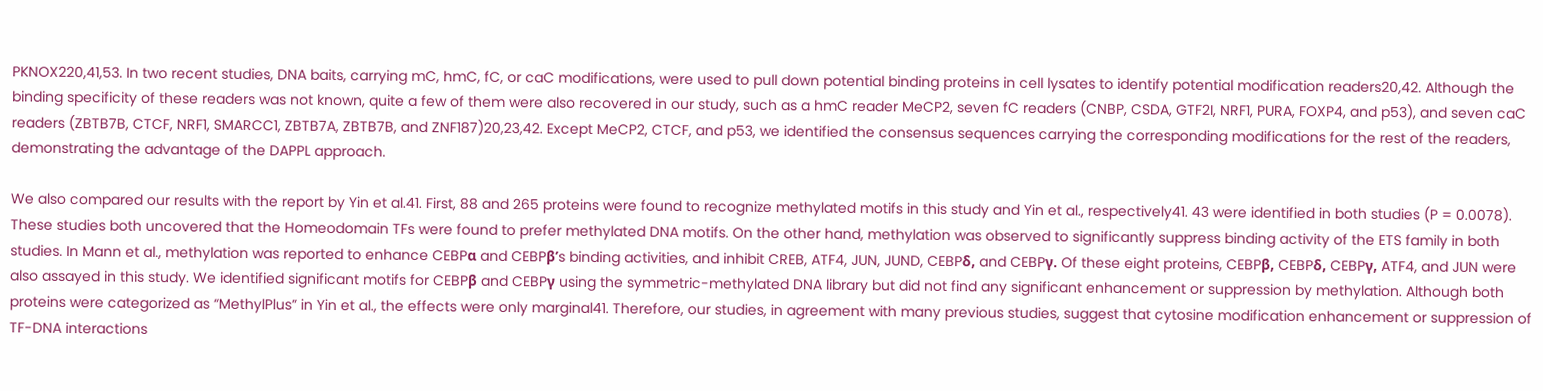PKNOX220,41,53. In two recent studies, DNA baits, carrying mC, hmC, fC, or caC modifications, were used to pull down potential binding proteins in cell lysates to identify potential modification readers20,42. Although the binding specificity of these readers was not known, quite a few of them were also recovered in our study, such as a hmC reader MeCP2, seven fC readers (CNBP, CSDA, GTF2I, NRF1, PURA, FOXP4, and p53), and seven caC readers (ZBTB7B, CTCF, NRF1, SMARCC1, ZBTB7A, ZBTB7B, and ZNF187)20,23,42. Except MeCP2, CTCF, and p53, we identified the consensus sequences carrying the corresponding modifications for the rest of the readers, demonstrating the advantage of the DAPPL approach.

We also compared our results with the report by Yin et al.41. First, 88 and 265 proteins were found to recognize methylated motifs in this study and Yin et al., respectively41. 43 were identified in both studies (P = 0.0078). These studies both uncovered that the Homeodomain TFs were found to prefer methylated DNA motifs. On the other hand, methylation was observed to significantly suppress binding activity of the ETS family in both studies. In Mann et al., methylation was reported to enhance CEBPα and CEBPβ’s binding activities, and inhibit CREB, ATF4, JUN, JUND, CEBPδ, and CEBPγ. Of these eight proteins, CEBPβ, CEBPδ, CEBPγ, ATF4, and JUN were also assayed in this study. We identified significant motifs for CEBPβ and CEBPγ using the symmetric-methylated DNA library but did not find any significant enhancement or suppression by methylation. Although both proteins were categorized as “MethylPlus” in Yin et al., the effects were only marginal41. Therefore, our studies, in agreement with many previous studies, suggest that cytosine modification enhancement or suppression of TF-DNA interactions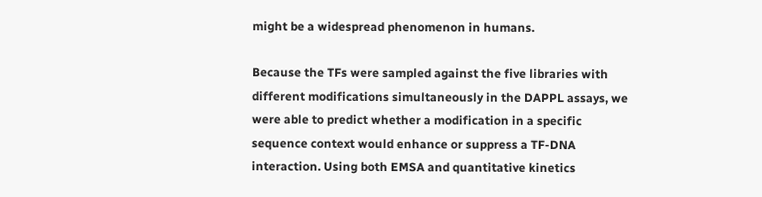might be a widespread phenomenon in humans.

Because the TFs were sampled against the five libraries with different modifications simultaneously in the DAPPL assays, we were able to predict whether a modification in a specific sequence context would enhance or suppress a TF-DNA interaction. Using both EMSA and quantitative kinetics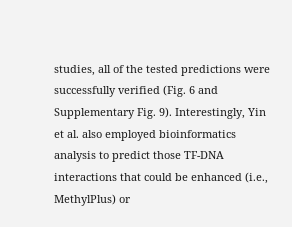studies, all of the tested predictions were successfully verified (Fig. 6 and Supplementary Fig. 9). Interestingly, Yin et al. also employed bioinformatics analysis to predict those TF-DNA interactions that could be enhanced (i.e., MethylPlus) or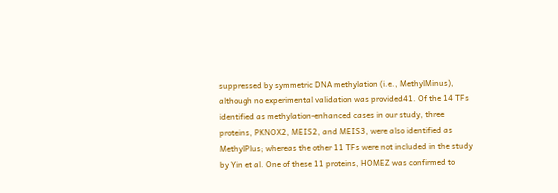suppressed by symmetric DNA methylation (i.e., MethylMinus), although no experimental validation was provided41. Of the 14 TFs identified as methylation-enhanced cases in our study, three proteins, PKNOX2, MEIS2, and MEIS3, were also identified as MethylPlus; whereas the other 11 TFs were not included in the study by Yin et al. One of these 11 proteins, HOMEZ was confirmed to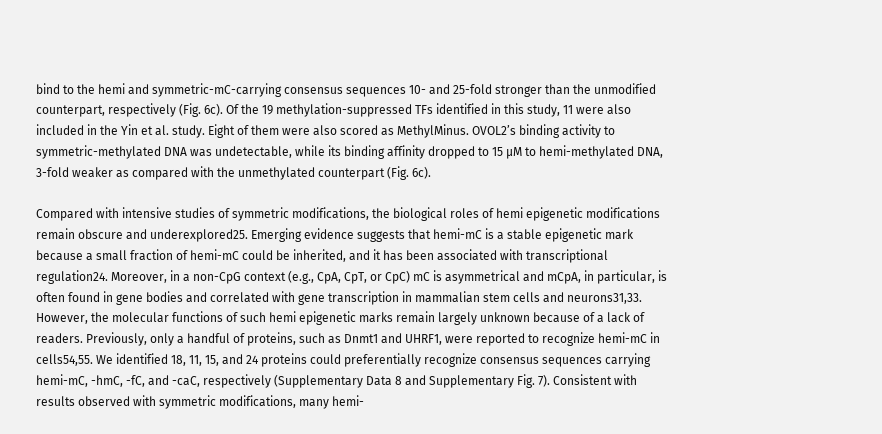bind to the hemi and symmetric-mC-carrying consensus sequences 10- and 25-fold stronger than the unmodified counterpart, respectively (Fig. 6c). Of the 19 methylation-suppressed TFs identified in this study, 11 were also included in the Yin et al. study. Eight of them were also scored as MethylMinus. OVOL2’s binding activity to symmetric-methylated DNA was undetectable, while its binding affinity dropped to 15 µM to hemi-methylated DNA, 3-fold weaker as compared with the unmethylated counterpart (Fig. 6c).

Compared with intensive studies of symmetric modifications, the biological roles of hemi epigenetic modifications remain obscure and underexplored25. Emerging evidence suggests that hemi-mC is a stable epigenetic mark because a small fraction of hemi-mC could be inherited, and it has been associated with transcriptional regulation24. Moreover, in a non-CpG context (e.g., CpA, CpT, or CpC) mC is asymmetrical and mCpA, in particular, is often found in gene bodies and correlated with gene transcription in mammalian stem cells and neurons31,33. However, the molecular functions of such hemi epigenetic marks remain largely unknown because of a lack of readers. Previously, only a handful of proteins, such as Dnmt1 and UHRF1, were reported to recognize hemi-mC in cells54,55. We identified 18, 11, 15, and 24 proteins could preferentially recognize consensus sequences carrying hemi-mC, -hmC, -fC, and -caC, respectively (Supplementary Data 8 and Supplementary Fig. 7). Consistent with results observed with symmetric modifications, many hemi-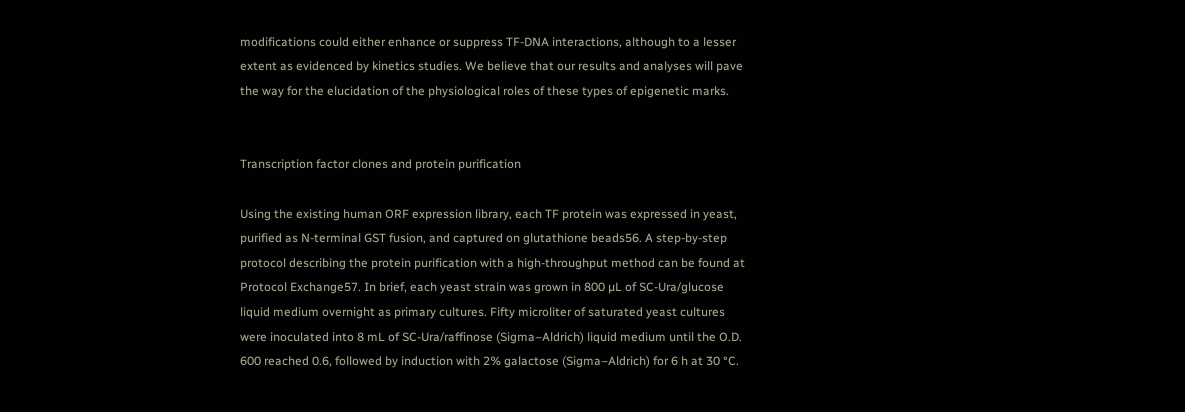modifications could either enhance or suppress TF-DNA interactions, although to a lesser extent as evidenced by kinetics studies. We believe that our results and analyses will pave the way for the elucidation of the physiological roles of these types of epigenetic marks.


Transcription factor clones and protein purification

Using the existing human ORF expression library, each TF protein was expressed in yeast, purified as N-terminal GST fusion, and captured on glutathione beads56. A step-by-step protocol describing the protein purification with a high-throughput method can be found at Protocol Exchange57. In brief, each yeast strain was grown in 800 µL of SC-Ura/glucose liquid medium overnight as primary cultures. Fifty microliter of saturated yeast cultures were inoculated into 8 mL of SC-Ura/raffinose (Sigma–Aldrich) liquid medium until the O.D. 600 reached 0.6, followed by induction with 2% galactose (Sigma–Aldrich) for 6 h at 30 °C.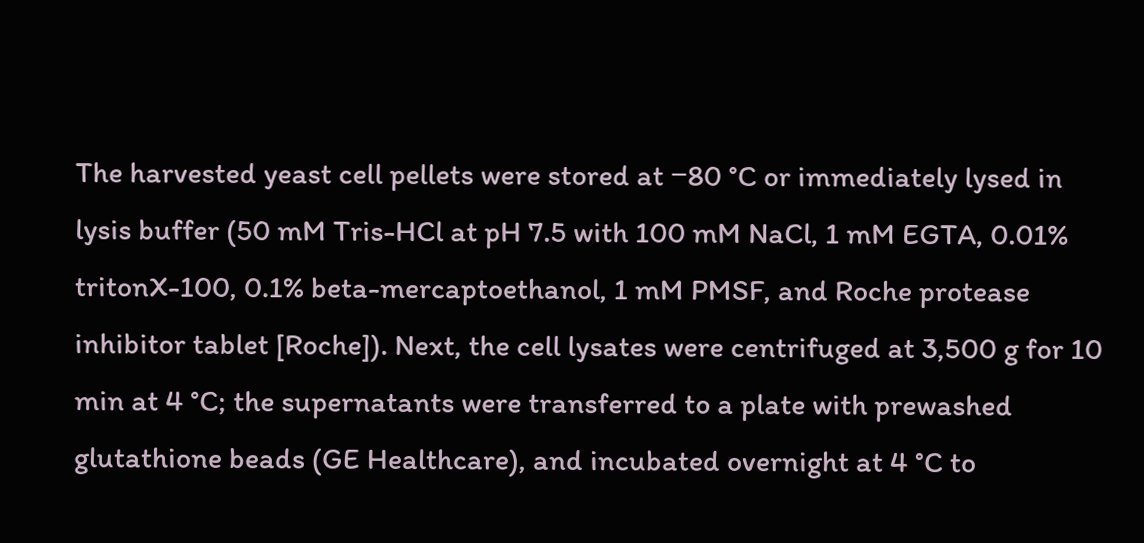The harvested yeast cell pellets were stored at −80 °C or immediately lysed in lysis buffer (50 mM Tris-HCl at pH 7.5 with 100 mM NaCl, 1 mM EGTA, 0.01% tritonX-100, 0.1% beta-mercaptoethanol, 1 mM PMSF, and Roche protease inhibitor tablet [Roche]). Next, the cell lysates were centrifuged at 3,500 g for 10 min at 4 °C; the supernatants were transferred to a plate with prewashed glutathione beads (GE Healthcare), and incubated overnight at 4 °C to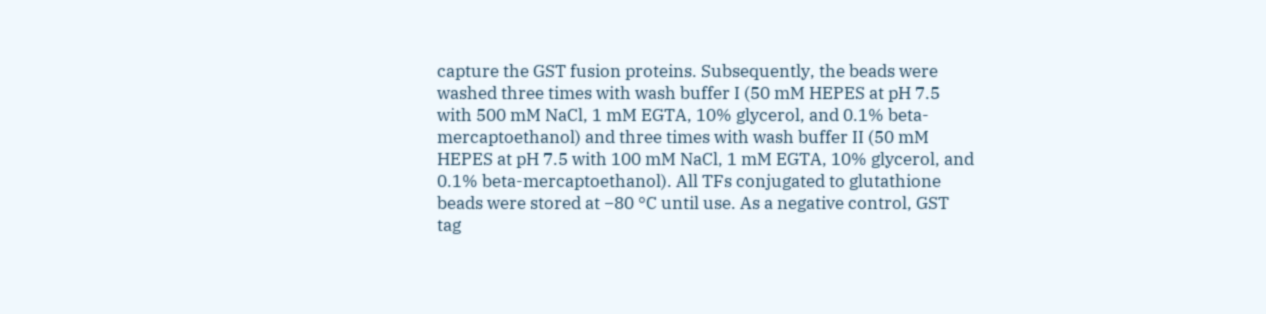capture the GST fusion proteins. Subsequently, the beads were washed three times with wash buffer I (50 mM HEPES at pH 7.5 with 500 mM NaCl, 1 mM EGTA, 10% glycerol, and 0.1% beta-mercaptoethanol) and three times with wash buffer II (50 mM HEPES at pH 7.5 with 100 mM NaCl, 1 mM EGTA, 10% glycerol, and 0.1% beta-mercaptoethanol). All TFs conjugated to glutathione beads were stored at −80 °C until use. As a negative control, GST tag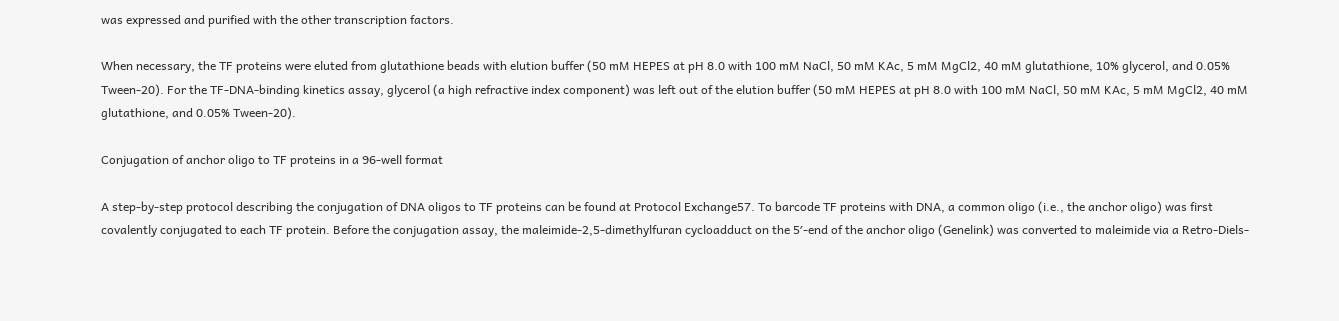was expressed and purified with the other transcription factors.

When necessary, the TF proteins were eluted from glutathione beads with elution buffer (50 mM HEPES at pH 8.0 with 100 mM NaCl, 50 mM KAc, 5 mM MgCl2, 40 mM glutathione, 10% glycerol, and 0.05% Tween-20). For the TF-DNA-binding kinetics assay, glycerol (a high refractive index component) was left out of the elution buffer (50 mM HEPES at pH 8.0 with 100 mM NaCl, 50 mM KAc, 5 mM MgCl2, 40 mM glutathione, and 0.05% Tween-20).

Conjugation of anchor oligo to TF proteins in a 96-well format

A step-by-step protocol describing the conjugation of DNA oligos to TF proteins can be found at Protocol Exchange57. To barcode TF proteins with DNA, a common oligo (i.e., the anchor oligo) was first covalently conjugated to each TF protein. Before the conjugation assay, the maleimide-2,5-dimethylfuran cycloadduct on the 5′-end of the anchor oligo (Genelink) was converted to maleimide via a Retro-Diels-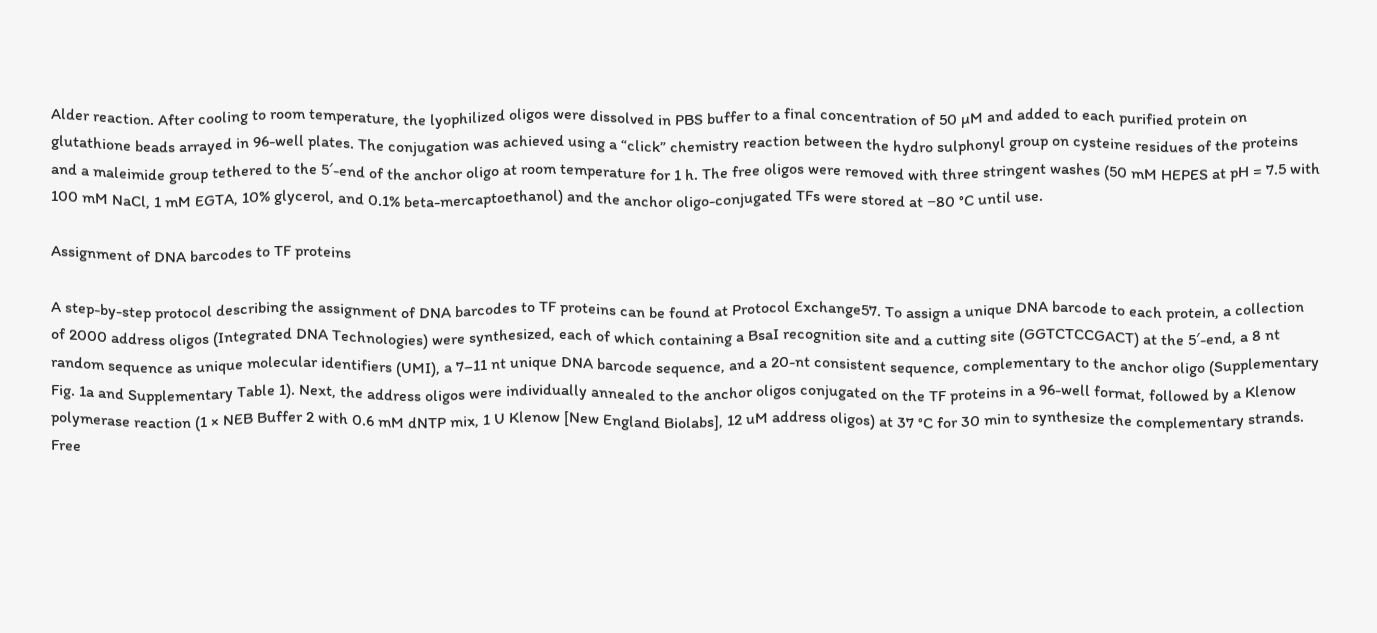Alder reaction. After cooling to room temperature, the lyophilized oligos were dissolved in PBS buffer to a final concentration of 50 µM and added to each purified protein on glutathione beads arrayed in 96-well plates. The conjugation was achieved using a “click” chemistry reaction between the hydro sulphonyl group on cysteine residues of the proteins and a maleimide group tethered to the 5′-end of the anchor oligo at room temperature for 1 h. The free oligos were removed with three stringent washes (50 mM HEPES at pH = 7.5 with 100 mM NaCl, 1 mM EGTA, 10% glycerol, and 0.1% beta-mercaptoethanol) and the anchor oligo-conjugated TFs were stored at −80 °C until use.

Assignment of DNA barcodes to TF proteins

A step-by-step protocol describing the assignment of DNA barcodes to TF proteins can be found at Protocol Exchange57. To assign a unique DNA barcode to each protein, a collection of 2000 address oligos (Integrated DNA Technologies) were synthesized, each of which containing a BsaI recognition site and a cutting site (GGTCTCCGACT) at the 5′-end, a 8 nt random sequence as unique molecular identifiers (UMI), a 7–11 nt unique DNA barcode sequence, and a 20-nt consistent sequence, complementary to the anchor oligo (Supplementary Fig. 1a and Supplementary Table 1). Next, the address oligos were individually annealed to the anchor oligos conjugated on the TF proteins in a 96-well format, followed by a Klenow polymerase reaction (1 × NEB Buffer 2 with 0.6 mM dNTP mix, 1 U Klenow [New England Biolabs], 12 uM address oligos) at 37 °C for 30 min to synthesize the complementary strands. Free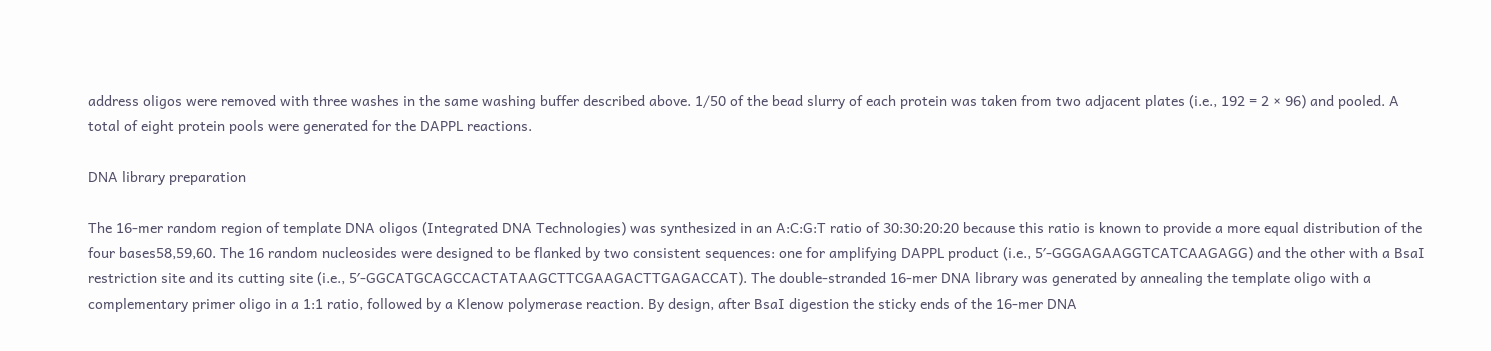address oligos were removed with three washes in the same washing buffer described above. 1/50 of the bead slurry of each protein was taken from two adjacent plates (i.e., 192 = 2 × 96) and pooled. A total of eight protein pools were generated for the DAPPL reactions.

DNA library preparation

The 16-mer random region of template DNA oligos (Integrated DNA Technologies) was synthesized in an A:C:G:T ratio of 30:30:20:20 because this ratio is known to provide a more equal distribution of the four bases58,59,60. The 16 random nucleosides were designed to be flanked by two consistent sequences: one for amplifying DAPPL product (i.e., 5′-GGGAGAAGGTCATCAAGAGG) and the other with a BsaI restriction site and its cutting site (i.e., 5′-GGCATGCAGCCACTATAAGCTTCGAAGACTTGAGACCAT). The double-stranded 16-mer DNA library was generated by annealing the template oligo with a complementary primer oligo in a 1:1 ratio, followed by a Klenow polymerase reaction. By design, after BsaI digestion the sticky ends of the 16-mer DNA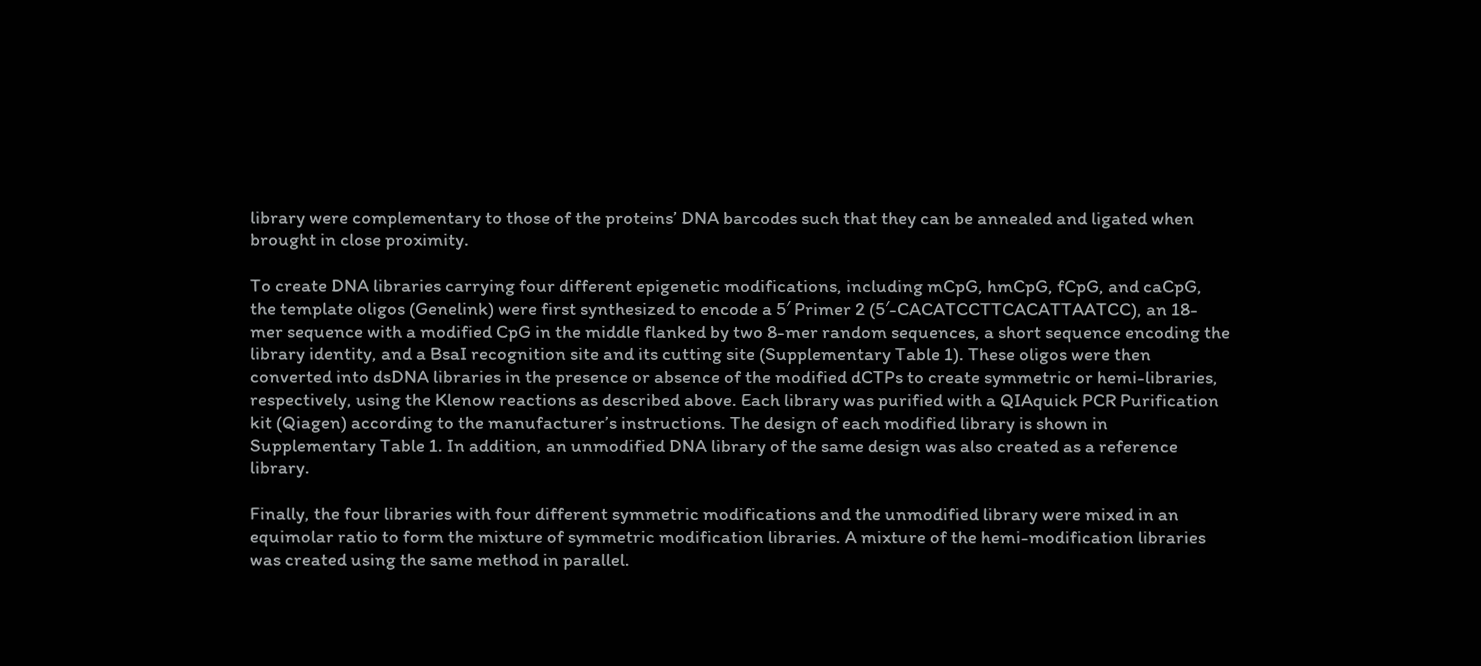library were complementary to those of the proteins’ DNA barcodes such that they can be annealed and ligated when brought in close proximity.

To create DNA libraries carrying four different epigenetic modifications, including mCpG, hmCpG, fCpG, and caCpG, the template oligos (Genelink) were first synthesized to encode a 5′ Primer 2 (5′-CACATCCTTCACATTAATCC), an 18-mer sequence with a modified CpG in the middle flanked by two 8-mer random sequences, a short sequence encoding the library identity, and a BsaI recognition site and its cutting site (Supplementary Table 1). These oligos were then converted into dsDNA libraries in the presence or absence of the modified dCTPs to create symmetric or hemi-libraries, respectively, using the Klenow reactions as described above. Each library was purified with a QIAquick PCR Purification kit (Qiagen) according to the manufacturer’s instructions. The design of each modified library is shown in Supplementary Table 1. In addition, an unmodified DNA library of the same design was also created as a reference library.

Finally, the four libraries with four different symmetric modifications and the unmodified library were mixed in an equimolar ratio to form the mixture of symmetric modification libraries. A mixture of the hemi-modification libraries was created using the same method in parallel.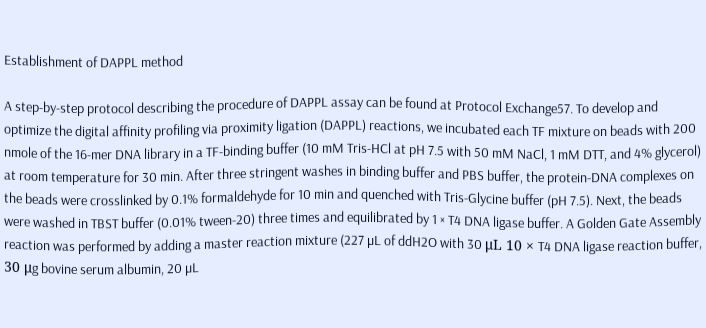Establishment of DAPPL method

A step-by-step protocol describing the procedure of DAPPL assay can be found at Protocol Exchange57. To develop and optimize the digital affinity profiling via proximity ligation (DAPPL) reactions, we incubated each TF mixture on beads with 200 nmole of the 16-mer DNA library in a TF-binding buffer (10 mM Tris-HCl at pH 7.5 with 50 mM NaCl, 1 mM DTT, and 4% glycerol) at room temperature for 30 min. After three stringent washes in binding buffer and PBS buffer, the protein-DNA complexes on the beads were crosslinked by 0.1% formaldehyde for 10 min and quenched with Tris-Glycine buffer (pH 7.5). Next, the beads were washed in TBST buffer (0.01% tween-20) three times and equilibrated by 1 × T4 DNA ligase buffer. A Golden Gate Assembly reaction was performed by adding a master reaction mixture (227 µL of ddH2O with 30 μL 10 × T4 DNA ligase reaction buffer, 30 μg bovine serum albumin, 20 µL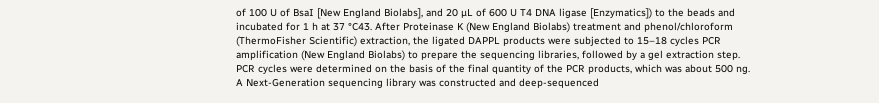of 100 U of BsaI [New England Biolabs], and 20 µL of 600 U T4 DNA ligase [Enzymatics]) to the beads and incubated for 1 h at 37 °C43. After Proteinase K (New England Biolabs) treatment and phenol/chloroform (ThermoFisher Scientific) extraction, the ligated DAPPL products were subjected to 15–18 cycles PCR amplification (New England Biolabs) to prepare the sequencing libraries, followed by a gel extraction step. PCR cycles were determined on the basis of the final quantity of the PCR products, which was about 500 ng. A Next-Generation sequencing library was constructed and deep-sequenced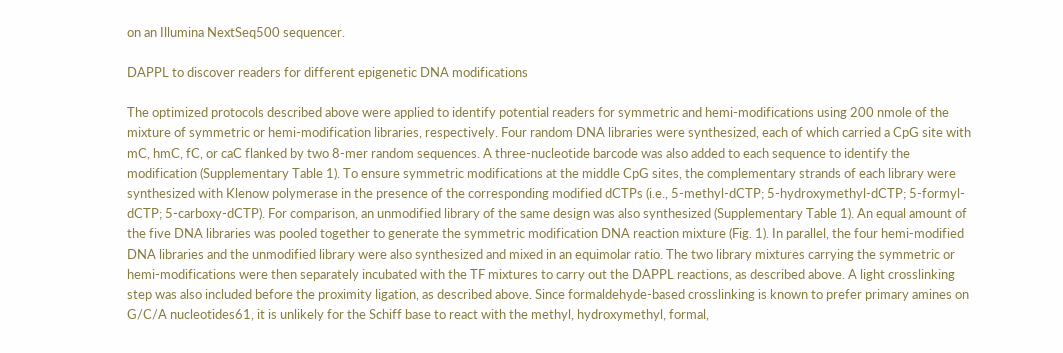on an Illumina NextSeq500 sequencer.

DAPPL to discover readers for different epigenetic DNA modifications

The optimized protocols described above were applied to identify potential readers for symmetric and hemi-modifications using 200 nmole of the mixture of symmetric or hemi-modification libraries, respectively. Four random DNA libraries were synthesized, each of which carried a CpG site with mC, hmC, fC, or caC flanked by two 8-mer random sequences. A three-nucleotide barcode was also added to each sequence to identify the modification (Supplementary Table 1). To ensure symmetric modifications at the middle CpG sites, the complementary strands of each library were synthesized with Klenow polymerase in the presence of the corresponding modified dCTPs (i.e., 5-methyl-dCTP; 5-hydroxymethyl-dCTP; 5-formyl-dCTP; 5-carboxy-dCTP). For comparison, an unmodified library of the same design was also synthesized (Supplementary Table 1). An equal amount of the five DNA libraries was pooled together to generate the symmetric modification DNA reaction mixture (Fig. 1). In parallel, the four hemi-modified DNA libraries and the unmodified library were also synthesized and mixed in an equimolar ratio. The two library mixtures carrying the symmetric or hemi-modifications were then separately incubated with the TF mixtures to carry out the DAPPL reactions, as described above. A light crosslinking step was also included before the proximity ligation, as described above. Since formaldehyde-based crosslinking is known to prefer primary amines on G/C/A nucleotides61, it is unlikely for the Schiff base to react with the methyl, hydroxymethyl, formal,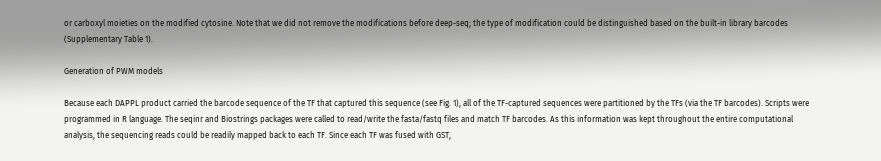or carboxyl moieties on the modified cytosine. Note that we did not remove the modifications before deep-seq; the type of modification could be distinguished based on the built-in library barcodes (Supplementary Table 1).

Generation of PWM models

Because each DAPPL product carried the barcode sequence of the TF that captured this sequence (see Fig. 1), all of the TF-captured sequences were partitioned by the TFs (via the TF barcodes). Scripts were programmed in R language. The seqinr and Biostrings packages were called to read/write the fasta/fastq files and match TF barcodes. As this information was kept throughout the entire computational analysis, the sequencing reads could be readily mapped back to each TF. Since each TF was fused with GST,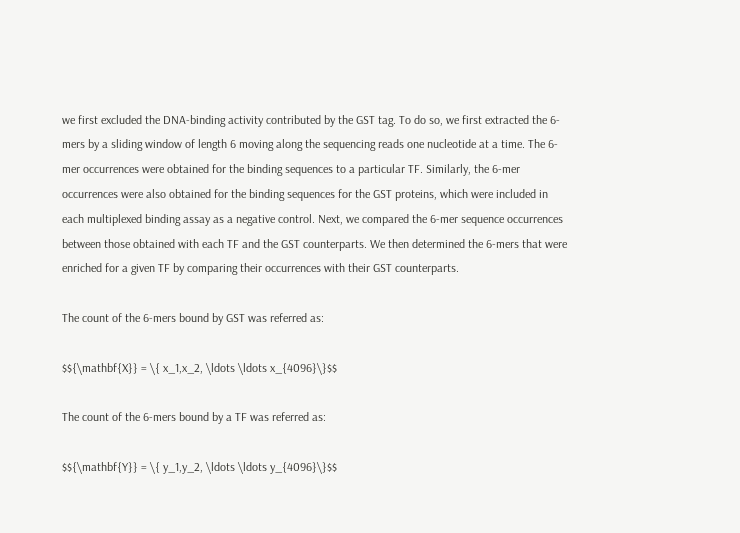we first excluded the DNA-binding activity contributed by the GST tag. To do so, we first extracted the 6-mers by a sliding window of length 6 moving along the sequencing reads one nucleotide at a time. The 6-mer occurrences were obtained for the binding sequences to a particular TF. Similarly, the 6-mer occurrences were also obtained for the binding sequences for the GST proteins, which were included in each multiplexed binding assay as a negative control. Next, we compared the 6-mer sequence occurrences between those obtained with each TF and the GST counterparts. We then determined the 6-mers that were enriched for a given TF by comparing their occurrences with their GST counterparts.

The count of the 6-mers bound by GST was referred as:

$${\mathbf{X}} = \{ x_1,x_2, \ldots \ldots x_{4096}\}$$

The count of the 6-mers bound by a TF was referred as:

$${\mathbf{Y}} = \{ y_1,y_2, \ldots \ldots y_{4096}\}$$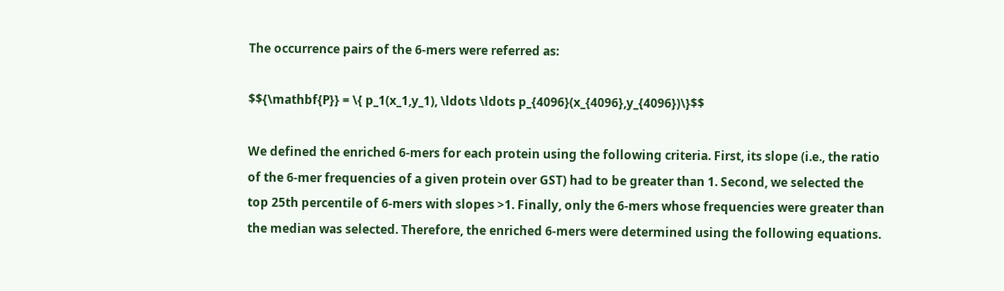The occurrence pairs of the 6-mers were referred as:

$${\mathbf{P}} = \{ p_1(x_1,y_1), \ldots \ldots p_{4096}(x_{4096},y_{4096})\}$$

We defined the enriched 6-mers for each protein using the following criteria. First, its slope (i.e., the ratio of the 6-mer frequencies of a given protein over GST) had to be greater than 1. Second, we selected the top 25th percentile of 6-mers with slopes >1. Finally, only the 6-mers whose frequencies were greater than the median was selected. Therefore, the enriched 6-mers were determined using the following equations.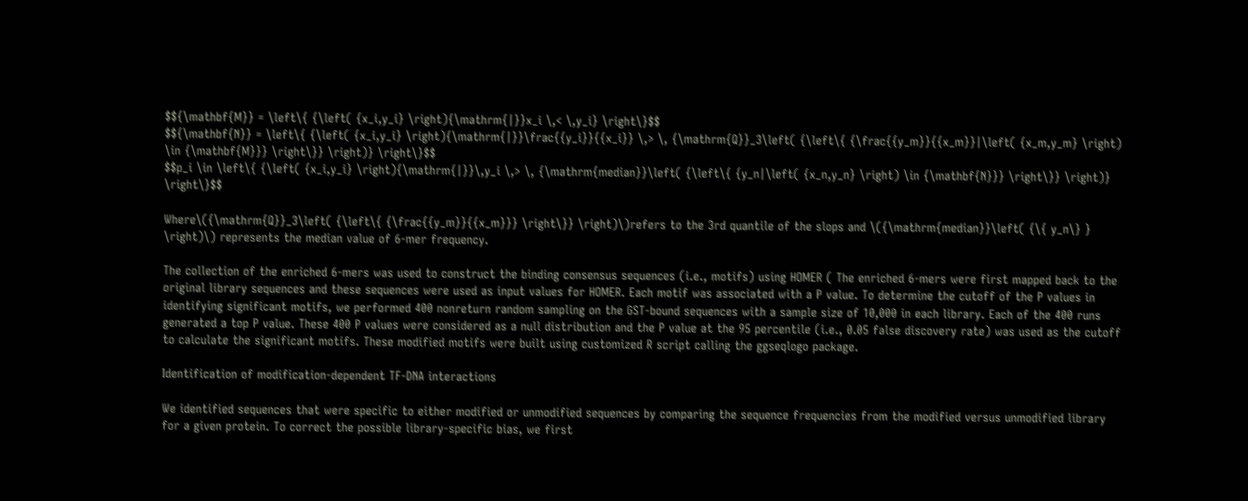$${\mathbf{M}} = \left\{ {\left( {x_i,y_i} \right){\mathrm{|}}x_i \,< \,y_i} \right\}$$
$${\mathbf{N}} = \left\{ {\left( {x_i,y_i} \right){\mathrm{|}}\frac{{y_i}}{{x_i}} \,> \, {\mathrm{Q}}_3\left( {\left\{ {\frac{{y_m}}{{x_m}}|\left( {x_m,y_m} \right) \in {\mathbf{M}}} \right\}} \right)} \right\}$$
$$p_i \in \left\{ {\left( {x_i,y_i} \right){\mathrm{|}}\,y_i \,> \, {\mathrm{median}}\left( {\left\{ {y_n|\left( {x_n,y_n} \right) \in {\mathbf{N}}} \right\}} \right)} \right\}$$

Where\({\mathrm{Q}}_3\left( {\left\{ {\frac{{y_m}}{{x_m}}} \right\}} \right)\)refers to the 3rd quantile of the slops and \({\mathrm{median}}\left( {\{ y_n\} } \right)\) represents the median value of 6-mer frequency.

The collection of the enriched 6-mers was used to construct the binding consensus sequences (i.e., motifs) using HOMER ( The enriched 6-mers were first mapped back to the original library sequences and these sequences were used as input values for HOMER. Each motif was associated with a P value. To determine the cutoff of the P values in identifying significant motifs, we performed 400 nonreturn random sampling on the GST-bound sequences with a sample size of 10,000 in each library. Each of the 400 runs generated a top P value. These 400 P values were considered as a null distribution and the P value at the 95 percentile (i.e., 0.05 false discovery rate) was used as the cutoff to calculate the significant motifs. These modified motifs were built using customized R script calling the ggseqlogo package.

Identification of modification-dependent TF-DNA interactions

We identified sequences that were specific to either modified or unmodified sequences by comparing the sequence frequencies from the modified versus unmodified library for a given protein. To correct the possible library-specific bias, we first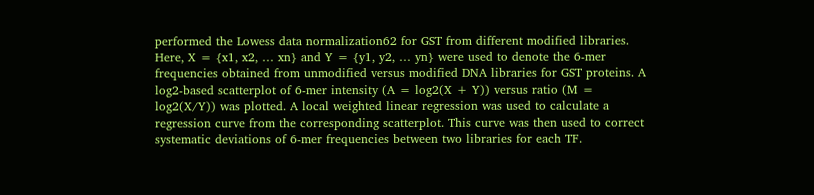performed the Lowess data normalization62 for GST from different modified libraries. Here, X = {x1, x2, … xn} and Y = {y1, y2, … yn} were used to denote the 6-mer frequencies obtained from unmodified versus modified DNA libraries for GST proteins. A log2-based scatterplot of 6-mer intensity (A = log2(X + Y)) versus ratio (M = log2(X/Y)) was plotted. A local weighted linear regression was used to calculate a regression curve from the corresponding scatterplot. This curve was then used to correct systematic deviations of 6-mer frequencies between two libraries for each TF.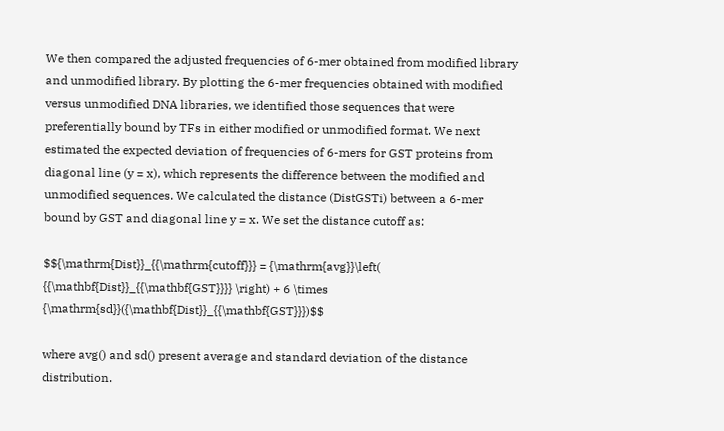We then compared the adjusted frequencies of 6-mer obtained from modified library and unmodified library. By plotting the 6-mer frequencies obtained with modified versus unmodified DNA libraries, we identified those sequences that were preferentially bound by TFs in either modified or unmodified format. We next estimated the expected deviation of frequencies of 6-mers for GST proteins from diagonal line (y = x), which represents the difference between the modified and unmodified sequences. We calculated the distance (DistGSTi) between a 6-mer bound by GST and diagonal line y = x. We set the distance cutoff as:

$${\mathrm{Dist}}_{{\mathrm{cutoff}}} = {\mathrm{avg}}\left( {{\mathbf{Dist}}_{{\mathbf{GST}}}} \right) + 6 \times {\mathrm{sd}}({\mathbf{Dist}}_{{\mathbf{GST}}})$$

where avg() and sd() present average and standard deviation of the distance distribution.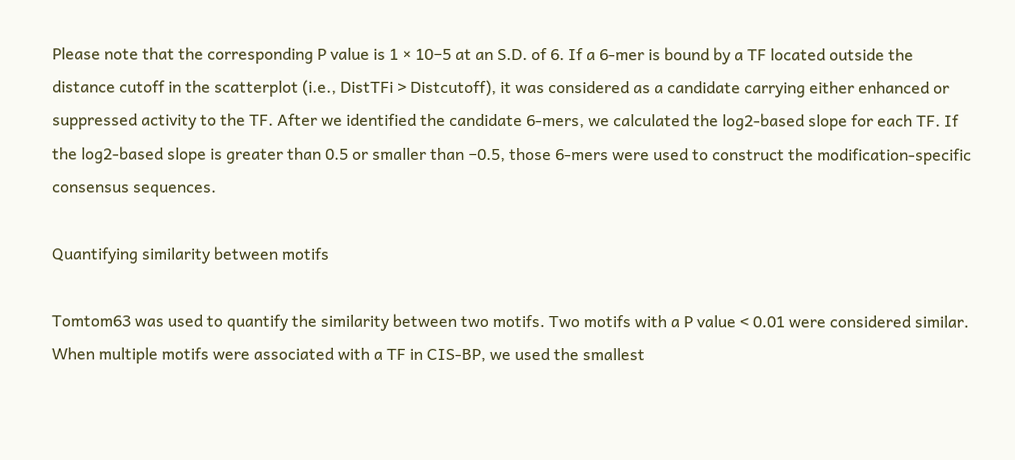Please note that the corresponding P value is 1 × 10−5 at an S.D. of 6. If a 6-mer is bound by a TF located outside the distance cutoff in the scatterplot (i.e., DistTFi > Distcutoff), it was considered as a candidate carrying either enhanced or suppressed activity to the TF. After we identified the candidate 6-mers, we calculated the log2-based slope for each TF. If the log2-based slope is greater than 0.5 or smaller than −0.5, those 6-mers were used to construct the modification-specific consensus sequences.

Quantifying similarity between motifs

Tomtom63 was used to quantify the similarity between two motifs. Two motifs with a P value < 0.01 were considered similar. When multiple motifs were associated with a TF in CIS-BP, we used the smallest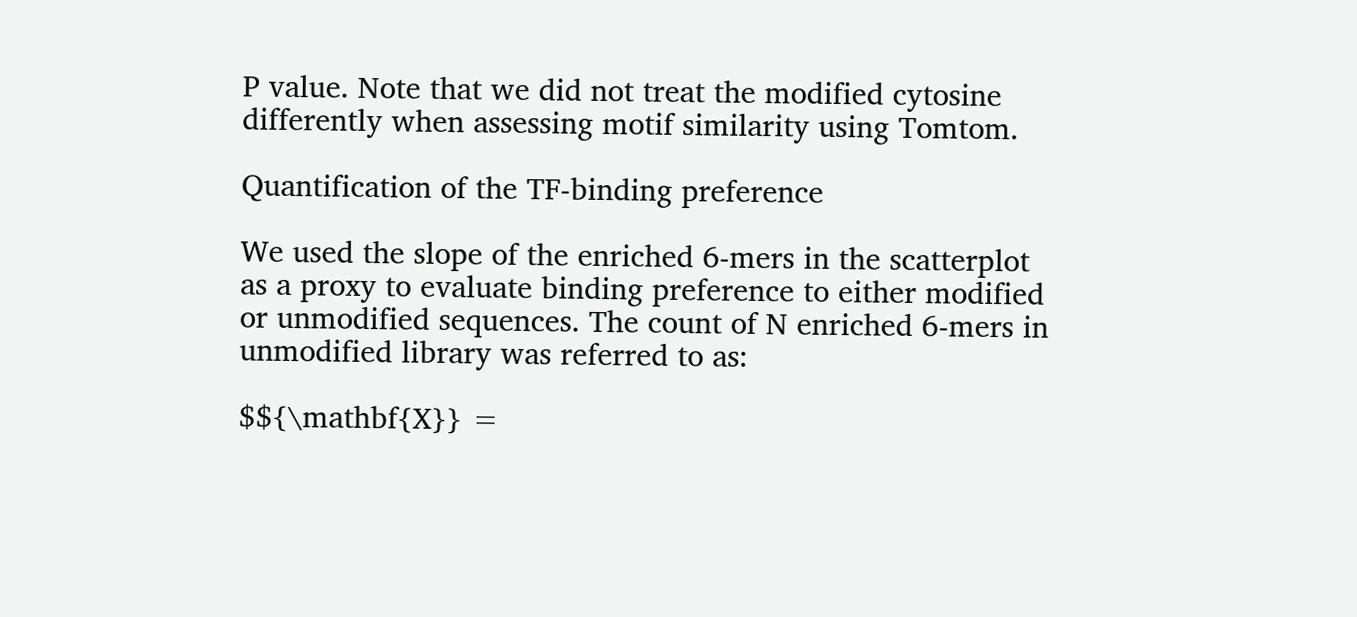P value. Note that we did not treat the modified cytosine differently when assessing motif similarity using Tomtom.

Quantification of the TF-binding preference

We used the slope of the enriched 6-mers in the scatterplot as a proxy to evaluate binding preference to either modified or unmodified sequences. The count of N enriched 6-mers in unmodified library was referred to as:

$${\mathbf{X}} =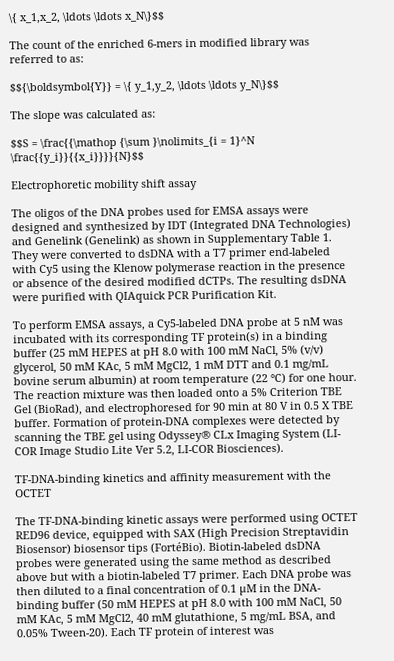\{ x_1,x_2, \ldots \ldots x_N\}$$

The count of the enriched 6-mers in modified library was referred to as:

$${\boldsymbol{Y}} = \{ y_1,y_2, \ldots \ldots y_N\}$$

The slope was calculated as:

$$S = \frac{{\mathop {\sum }\nolimits_{i = 1}^N \frac{{y_i}}{{x_i}}}}{N}$$

Electrophoretic mobility shift assay

The oligos of the DNA probes used for EMSA assays were designed and synthesized by IDT (Integrated DNA Technologies) and Genelink (Genelink) as shown in Supplementary Table 1. They were converted to dsDNA with a T7 primer end-labeled with Cy5 using the Klenow polymerase reaction in the presence or absence of the desired modified dCTPs. The resulting dsDNA were purified with QIAquick PCR Purification Kit.

To perform EMSA assays, a Cy5-labeled DNA probe at 5 nM was incubated with its corresponding TF protein(s) in a binding buffer (25 mM HEPES at pH 8.0 with 100 mM NaCl, 5% (v/v) glycerol, 50 mM KAc, 5 mM MgCl2, 1 mM DTT and 0.1 mg/mL bovine serum albumin) at room temperature (22 °C) for one hour. The reaction mixture was then loaded onto a 5% Criterion TBE Gel (BioRad), and electrophoresed for 90 min at 80 V in 0.5 X TBE buffer. Formation of protein-DNA complexes were detected by scanning the TBE gel using Odyssey® CLx Imaging System (LI-COR Image Studio Lite Ver 5.2, LI-COR Biosciences).

TF-DNA-binding kinetics and affinity measurement with the OCTET

The TF-DNA-binding kinetic assays were performed using OCTET RED96 device, equipped with SAX (High Precision Streptavidin Biosensor) biosensor tips (FortéBio). Biotin-labeled dsDNA probes were generated using the same method as described above but with a biotin-labeled T7 primer. Each DNA probe was then diluted to a final concentration of 0.1 µM in the DNA-binding buffer (50 mM HEPES at pH 8.0 with 100 mM NaCl, 50 mM KAc, 5 mM MgCl2, 40 mM glutathione, 5 mg/mL BSA, and 0.05% Tween-20). Each TF protein of interest was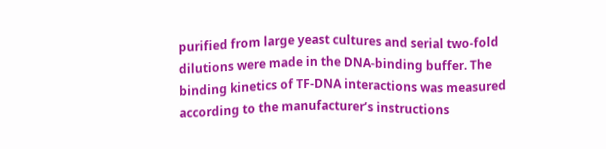purified from large yeast cultures and serial two-fold dilutions were made in the DNA-binding buffer. The binding kinetics of TF-DNA interactions was measured according to the manufacturer’s instructions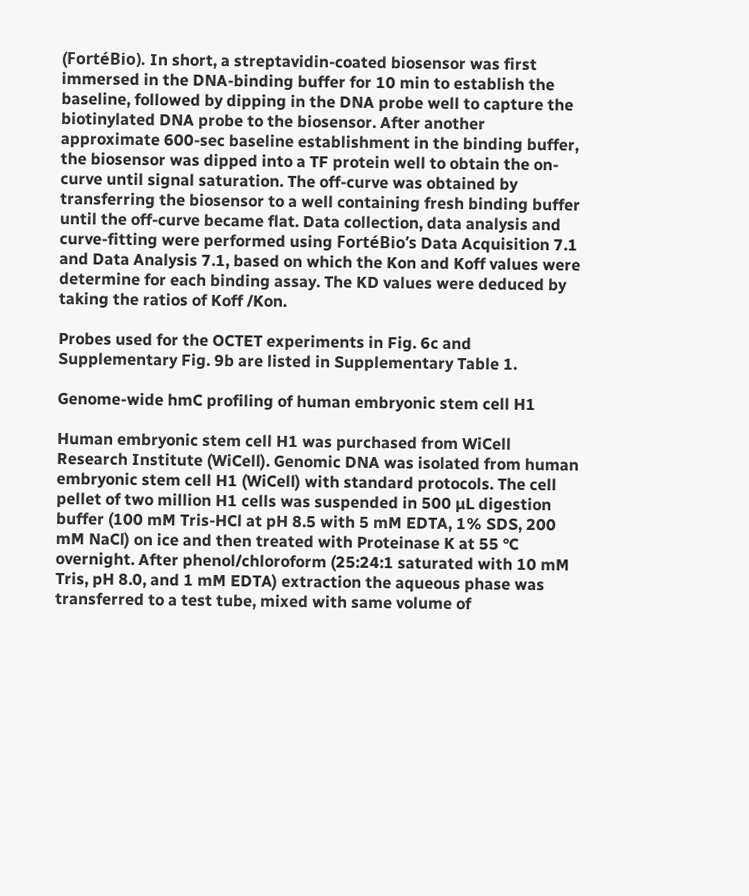(FortéBio). In short, a streptavidin-coated biosensor was first immersed in the DNA-binding buffer for 10 min to establish the baseline, followed by dipping in the DNA probe well to capture the biotinylated DNA probe to the biosensor. After another approximate 600-sec baseline establishment in the binding buffer, the biosensor was dipped into a TF protein well to obtain the on-curve until signal saturation. The off-curve was obtained by transferring the biosensor to a well containing fresh binding buffer until the off-curve became flat. Data collection, data analysis and curve-fitting were performed using FortéBio’s Data Acquisition 7.1 and Data Analysis 7.1, based on which the Kon and Koff values were determine for each binding assay. The KD values were deduced by taking the ratios of Koff /Kon.

Probes used for the OCTET experiments in Fig. 6c and Supplementary Fig. 9b are listed in Supplementary Table 1.

Genome-wide hmC profiling of human embryonic stem cell H1

Human embryonic stem cell H1 was purchased from WiCell Research Institute (WiCell). Genomic DNA was isolated from human embryonic stem cell H1 (WiCell) with standard protocols. The cell pellet of two million H1 cells was suspended in 500 µL digestion buffer (100 mM Tris-HCl at pH 8.5 with 5 mM EDTA, 1% SDS, 200 mM NaCl) on ice and then treated with Proteinase K at 55 °C overnight. After phenol/chloroform (25:24:1 saturated with 10 mM Tris, pH 8.0, and 1 mM EDTA) extraction the aqueous phase was transferred to a test tube, mixed with same volume of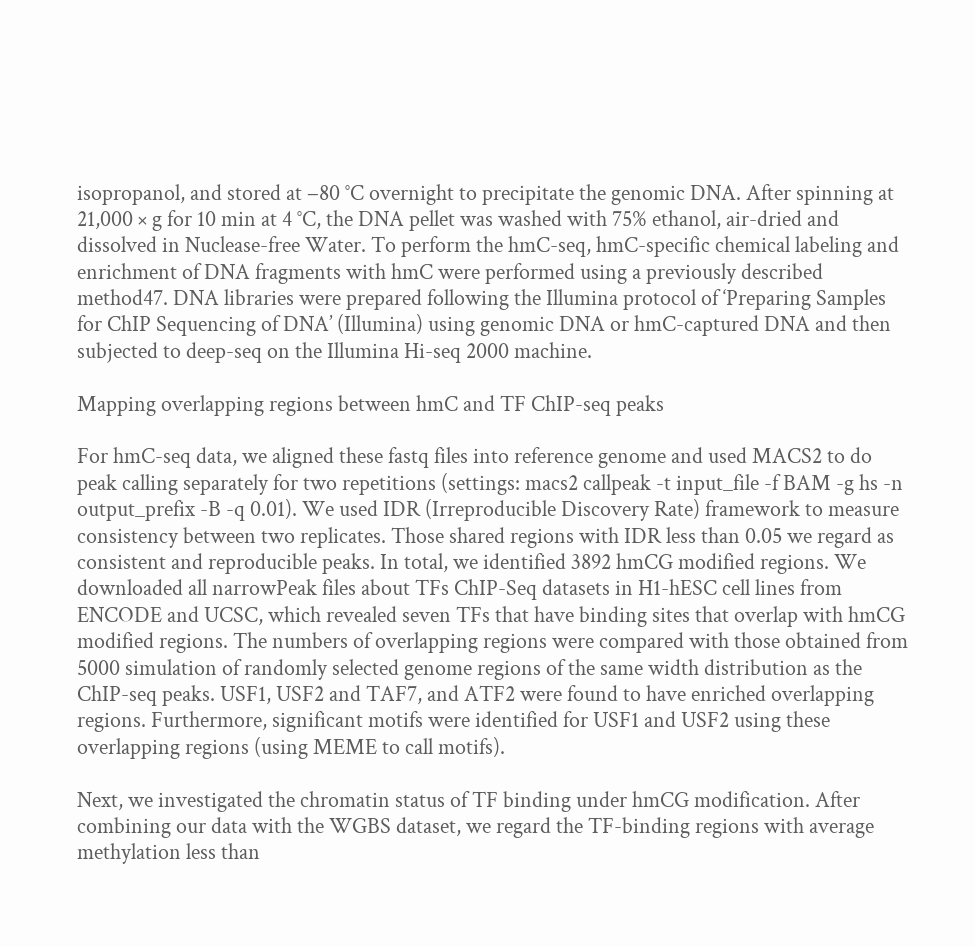isopropanol, and stored at −80 °C overnight to precipitate the genomic DNA. After spinning at 21,000 × g for 10 min at 4 °C, the DNA pellet was washed with 75% ethanol, air-dried and dissolved in Nuclease-free Water. To perform the hmC-seq, hmC-specific chemical labeling and enrichment of DNA fragments with hmC were performed using a previously described method47. DNA libraries were prepared following the Illumina protocol of ‘Preparing Samples for ChIP Sequencing of DNA’ (Illumina) using genomic DNA or hmC-captured DNA and then subjected to deep-seq on the Illumina Hi-seq 2000 machine.

Mapping overlapping regions between hmC and TF ChIP-seq peaks

For hmC-seq data, we aligned these fastq files into reference genome and used MACS2 to do peak calling separately for two repetitions (settings: macs2 callpeak -t input_file -f BAM -g hs -n output_prefix -B -q 0.01). We used IDR (Irreproducible Discovery Rate) framework to measure consistency between two replicates. Those shared regions with IDR less than 0.05 we regard as consistent and reproducible peaks. In total, we identified 3892 hmCG modified regions. We downloaded all narrowPeak files about TFs ChIP-Seq datasets in H1-hESC cell lines from ENCODE and UCSC, which revealed seven TFs that have binding sites that overlap with hmCG modified regions. The numbers of overlapping regions were compared with those obtained from 5000 simulation of randomly selected genome regions of the same width distribution as the ChIP-seq peaks. USF1, USF2 and TAF7, and ATF2 were found to have enriched overlapping regions. Furthermore, significant motifs were identified for USF1 and USF2 using these overlapping regions (using MEME to call motifs).

Next, we investigated the chromatin status of TF binding under hmCG modification. After combining our data with the WGBS dataset, we regard the TF-binding regions with average methylation less than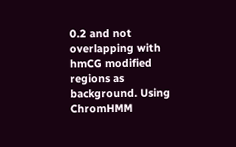0.2 and not overlapping with hmCG modified regions as background. Using ChromHMM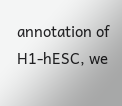annotation of H1-hESC, we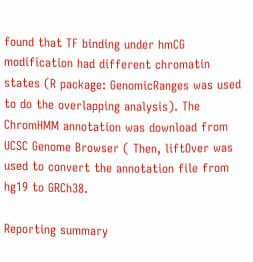found that TF binding under hmCG modification had different chromatin states (R package: GenomicRanges was used to do the overlapping analysis). The ChromHMM annotation was download from UCSC Genome Browser ( Then, liftOver was used to convert the annotation file from hg19 to GRCh38.

Reporting summary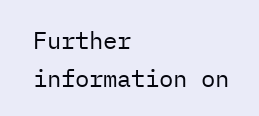Further information on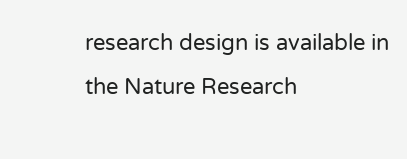research design is available in the Nature Research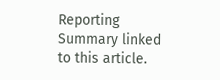Reporting Summary linked to this article.